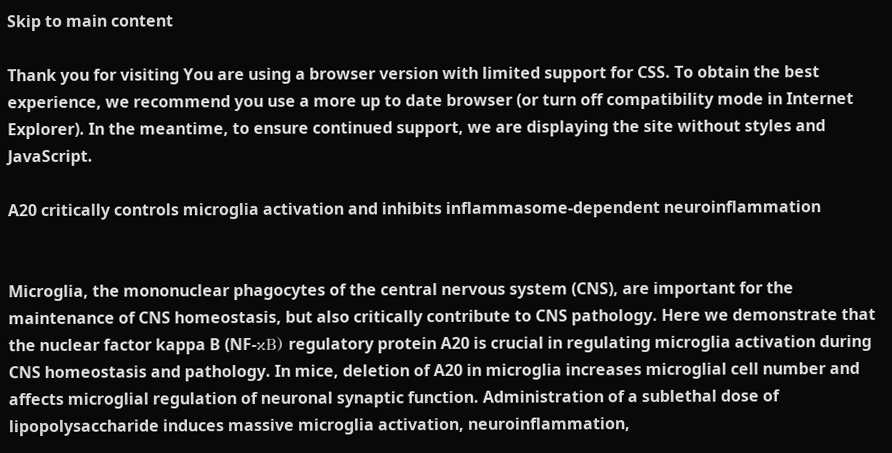Skip to main content

Thank you for visiting You are using a browser version with limited support for CSS. To obtain the best experience, we recommend you use a more up to date browser (or turn off compatibility mode in Internet Explorer). In the meantime, to ensure continued support, we are displaying the site without styles and JavaScript.

A20 critically controls microglia activation and inhibits inflammasome-dependent neuroinflammation


Microglia, the mononuclear phagocytes of the central nervous system (CNS), are important for the maintenance of CNS homeostasis, but also critically contribute to CNS pathology. Here we demonstrate that the nuclear factor kappa B (NF-κB) regulatory protein A20 is crucial in regulating microglia activation during CNS homeostasis and pathology. In mice, deletion of A20 in microglia increases microglial cell number and affects microglial regulation of neuronal synaptic function. Administration of a sublethal dose of lipopolysaccharide induces massive microglia activation, neuroinflammation,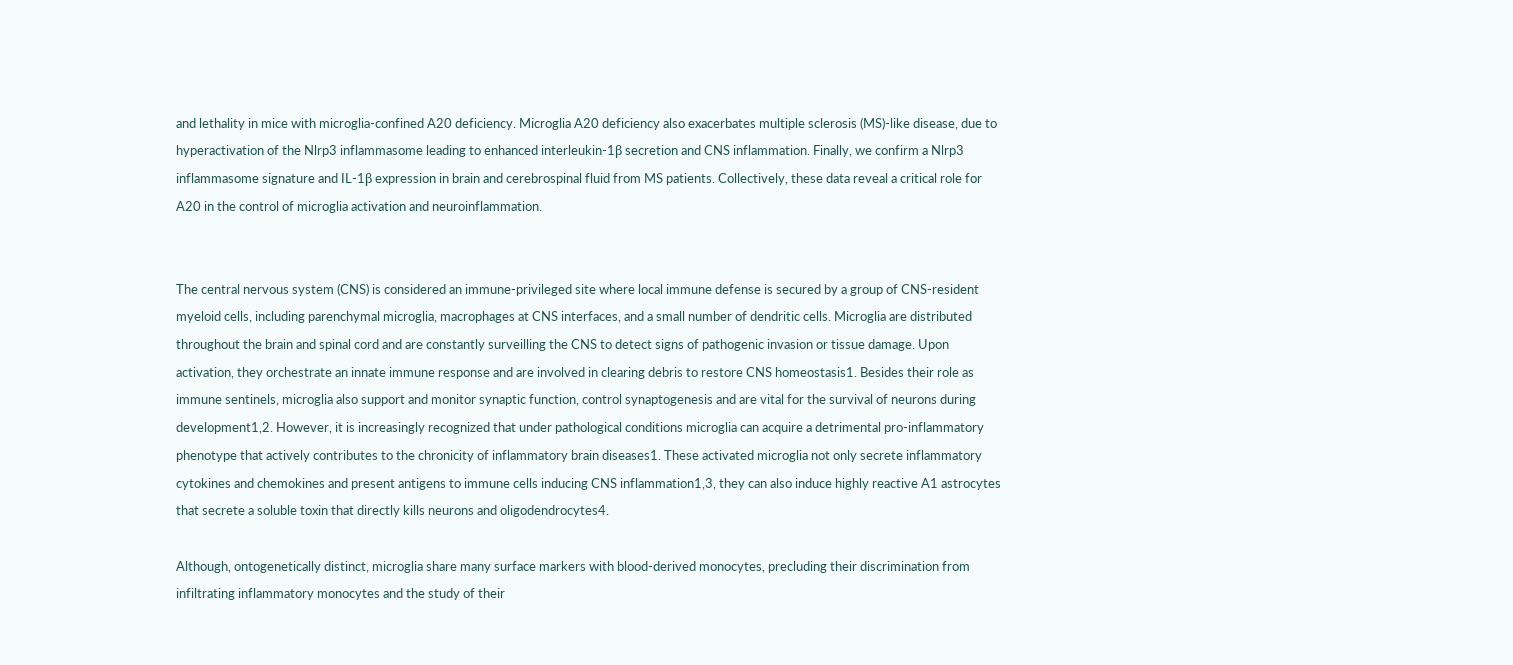and lethality in mice with microglia-confined A20 deficiency. Microglia A20 deficiency also exacerbates multiple sclerosis (MS)-like disease, due to hyperactivation of the Nlrp3 inflammasome leading to enhanced interleukin-1β secretion and CNS inflammation. Finally, we confirm a Nlrp3 inflammasome signature and IL-1β expression in brain and cerebrospinal fluid from MS patients. Collectively, these data reveal a critical role for A20 in the control of microglia activation and neuroinflammation.


The central nervous system (CNS) is considered an immune-privileged site where local immune defense is secured by a group of CNS-resident myeloid cells, including parenchymal microglia, macrophages at CNS interfaces, and a small number of dendritic cells. Microglia are distributed throughout the brain and spinal cord and are constantly surveilling the CNS to detect signs of pathogenic invasion or tissue damage. Upon activation, they orchestrate an innate immune response and are involved in clearing debris to restore CNS homeostasis1. Besides their role as immune sentinels, microglia also support and monitor synaptic function, control synaptogenesis and are vital for the survival of neurons during development1,2. However, it is increasingly recognized that under pathological conditions microglia can acquire a detrimental pro-inflammatory phenotype that actively contributes to the chronicity of inflammatory brain diseases1. These activated microglia not only secrete inflammatory cytokines and chemokines and present antigens to immune cells inducing CNS inflammation1,3, they can also induce highly reactive A1 astrocytes that secrete a soluble toxin that directly kills neurons and oligodendrocytes4.

Although, ontogenetically distinct, microglia share many surface markers with blood-derived monocytes, precluding their discrimination from infiltrating inflammatory monocytes and the study of their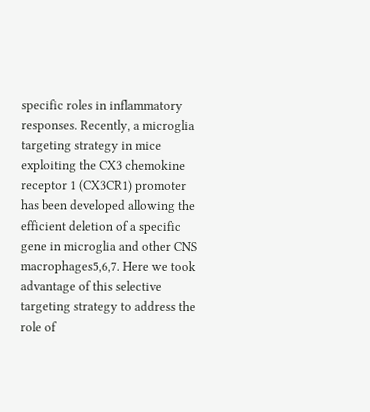specific roles in inflammatory responses. Recently, a microglia targeting strategy in mice exploiting the CX3 chemokine receptor 1 (CX3CR1) promoter has been developed allowing the efficient deletion of a specific gene in microglia and other CNS macrophages5,6,7. Here we took advantage of this selective targeting strategy to address the role of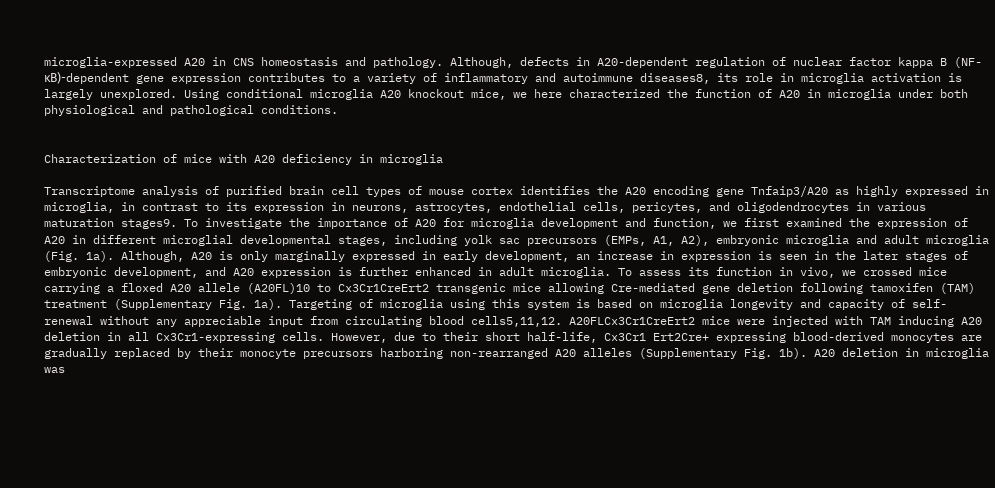microglia-expressed A20 in CNS homeostasis and pathology. Although, defects in A20-dependent regulation of nuclear factor kappa B (NF-κB)-dependent gene expression contributes to a variety of inflammatory and autoimmune diseases8, its role in microglia activation is largely unexplored. Using conditional microglia A20 knockout mice, we here characterized the function of A20 in microglia under both physiological and pathological conditions.


Characterization of mice with A20 deficiency in microglia

Transcriptome analysis of purified brain cell types of mouse cortex identifies the A20 encoding gene Tnfaip3/A20 as highly expressed in microglia, in contrast to its expression in neurons, astrocytes, endothelial cells, pericytes, and oligodendrocytes in various maturation stages9. To investigate the importance of A20 for microglia development and function, we first examined the expression of A20 in different microglial developmental stages, including yolk sac precursors (EMPs, A1, A2), embryonic microglia and adult microglia (Fig. 1a). Although, A20 is only marginally expressed in early development, an increase in expression is seen in the later stages of embryonic development, and A20 expression is further enhanced in adult microglia. To assess its function in vivo, we crossed mice carrying a floxed A20 allele (A20FL)10 to Cx3Cr1CreErt2 transgenic mice allowing Cre-mediated gene deletion following tamoxifen (TAM) treatment (Supplementary Fig. 1a). Targeting of microglia using this system is based on microglia longevity and capacity of self-renewal without any appreciable input from circulating blood cells5,11,12. A20FLCx3Cr1CreErt2 mice were injected with TAM inducing A20 deletion in all Cx3Cr1-expressing cells. However, due to their short half-life, Cx3Cr1 Ert2Cre+ expressing blood-derived monocytes are gradually replaced by their monocyte precursors harboring non-rearranged A20 alleles (Supplementary Fig. 1b). A20 deletion in microglia was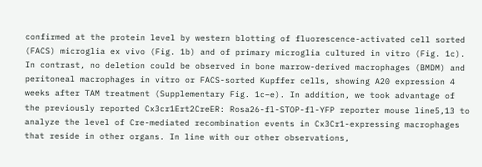confirmed at the protein level by western blotting of fluorescence-activated cell sorted (FACS) microglia ex vivo (Fig. 1b) and of primary microglia cultured in vitro (Fig. 1c). In contrast, no deletion could be observed in bone marrow-derived macrophages (BMDM) and peritoneal macrophages in vitro or FACS-sorted Kupffer cells, showing A20 expression 4 weeks after TAM treatment (Supplementary Fig. 1c–e). In addition, we took advantage of the previously reported Cx3cr1Ert2CreER: Rosa26-fl-STOP-fl-YFP reporter mouse line5,13 to analyze the level of Cre-mediated recombination events in Cx3Cr1-expressing macrophages that reside in other organs. In line with our other observations,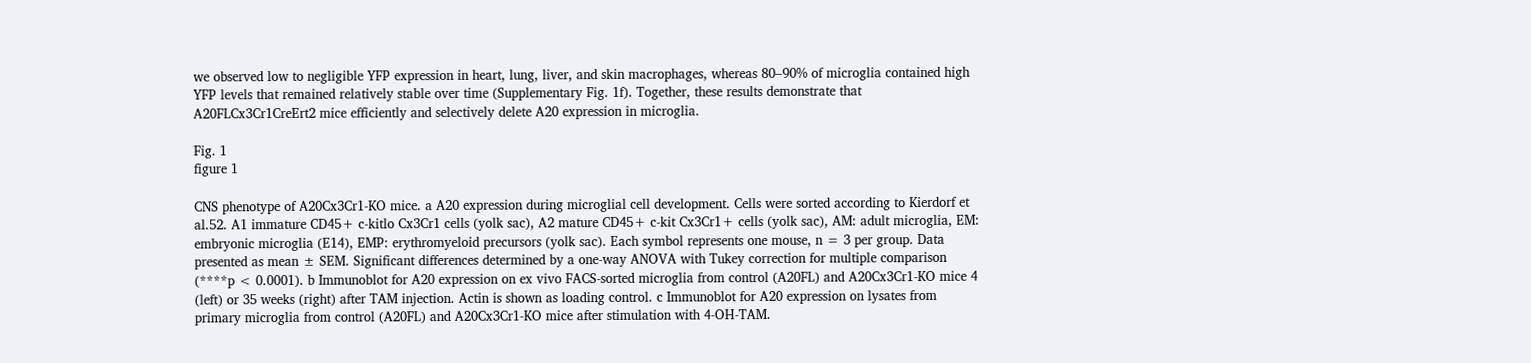we observed low to negligible YFP expression in heart, lung, liver, and skin macrophages, whereas 80–90% of microglia contained high YFP levels that remained relatively stable over time (Supplementary Fig. 1f). Together, these results demonstrate that A20FLCx3Cr1CreErt2 mice efficiently and selectively delete A20 expression in microglia.

Fig. 1
figure 1

CNS phenotype of A20Cx3Cr1-KO mice. a A20 expression during microglial cell development. Cells were sorted according to Kierdorf et al.52. A1 immature CD45+ c-kitlo Cx3Cr1 cells (yolk sac), A2 mature CD45+ c-kit Cx3Cr1+ cells (yolk sac), AM: adult microglia, EM: embryonic microglia (E14), EMP: erythromyeloid precursors (yolk sac). Each symbol represents one mouse, n = 3 per group. Data presented as mean ± SEM. Significant differences determined by a one-way ANOVA with Tukey correction for multiple comparison (****p < 0.0001). b Immunoblot for A20 expression on ex vivo FACS-sorted microglia from control (A20FL) and A20Cx3Cr1-KO mice 4 (left) or 35 weeks (right) after TAM injection. Actin is shown as loading control. c Immunoblot for A20 expression on lysates from primary microglia from control (A20FL) and A20Cx3Cr1-KO mice after stimulation with 4-OH-TAM.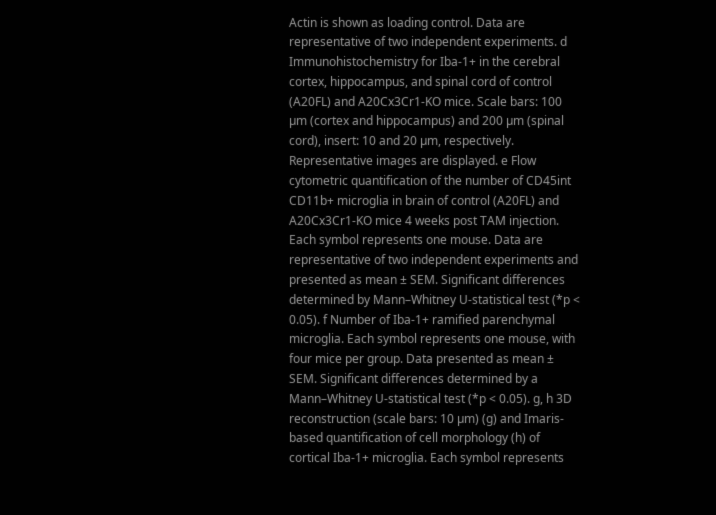Actin is shown as loading control. Data are representative of two independent experiments. d Immunohistochemistry for Iba-1+ in the cerebral cortex, hippocampus, and spinal cord of control (A20FL) and A20Cx3Cr1-KO mice. Scale bars: 100 µm (cortex and hippocampus) and 200 µm (spinal cord), insert: 10 and 20 µm, respectively. Representative images are displayed. e Flow cytometric quantification of the number of CD45int CD11b+ microglia in brain of control (A20FL) and A20Cx3Cr1-KO mice 4 weeks post TAM injection. Each symbol represents one mouse. Data are representative of two independent experiments and presented as mean ± SEM. Significant differences determined by Mann–Whitney U-statistical test (*p < 0.05). f Number of Iba-1+ ramified parenchymal microglia. Each symbol represents one mouse, with four mice per group. Data presented as mean ± SEM. Significant differences determined by a Mann–Whitney U-statistical test (*p < 0.05). g, h 3D reconstruction (scale bars: 10 µm) (g) and Imaris-based quantification of cell morphology (h) of cortical Iba-1+ microglia. Each symbol represents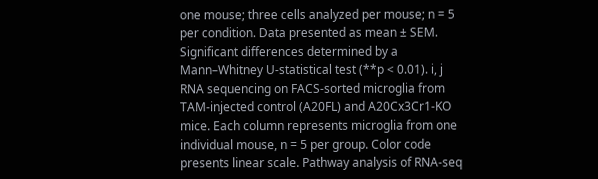one mouse; three cells analyzed per mouse; n = 5 per condition. Data presented as mean ± SEM. Significant differences determined by a Mann–Whitney U-statistical test (**p < 0.01). i, j RNA sequencing on FACS-sorted microglia from TAM-injected control (A20FL) and A20Cx3Cr1-KO mice. Each column represents microglia from one individual mouse, n = 5 per group. Color code presents linear scale. Pathway analysis of RNA-seq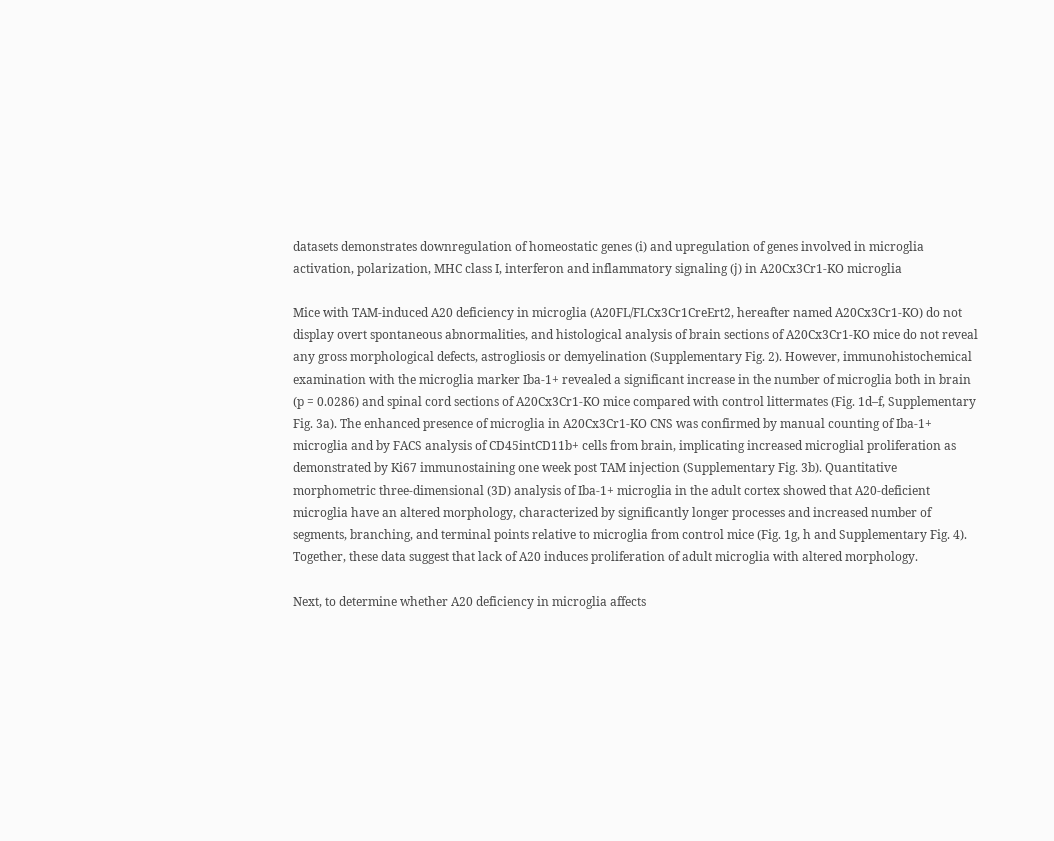datasets demonstrates downregulation of homeostatic genes (i) and upregulation of genes involved in microglia activation, polarization, MHC class I, interferon and inflammatory signaling (j) in A20Cx3Cr1-KO microglia

Mice with TAM-induced A20 deficiency in microglia (A20FL/FLCx3Cr1CreErt2, hereafter named A20Cx3Cr1-KO) do not display overt spontaneous abnormalities, and histological analysis of brain sections of A20Cx3Cr1-KO mice do not reveal any gross morphological defects, astrogliosis or demyelination (Supplementary Fig. 2). However, immunohistochemical examination with the microglia marker Iba-1+ revealed a significant increase in the number of microglia both in brain (p = 0.0286) and spinal cord sections of A20Cx3Cr1-KO mice compared with control littermates (Fig. 1d–f, Supplementary Fig. 3a). The enhanced presence of microglia in A20Cx3Cr1-KO CNS was confirmed by manual counting of Iba-1+ microglia and by FACS analysis of CD45intCD11b+ cells from brain, implicating increased microglial proliferation as demonstrated by Ki67 immunostaining one week post TAM injection (Supplementary Fig. 3b). Quantitative morphometric three-dimensional (3D) analysis of Iba-1+ microglia in the adult cortex showed that A20-deficient microglia have an altered morphology, characterized by significantly longer processes and increased number of segments, branching, and terminal points relative to microglia from control mice (Fig. 1g, h and Supplementary Fig. 4). Together, these data suggest that lack of A20 induces proliferation of adult microglia with altered morphology.

Next, to determine whether A20 deficiency in microglia affects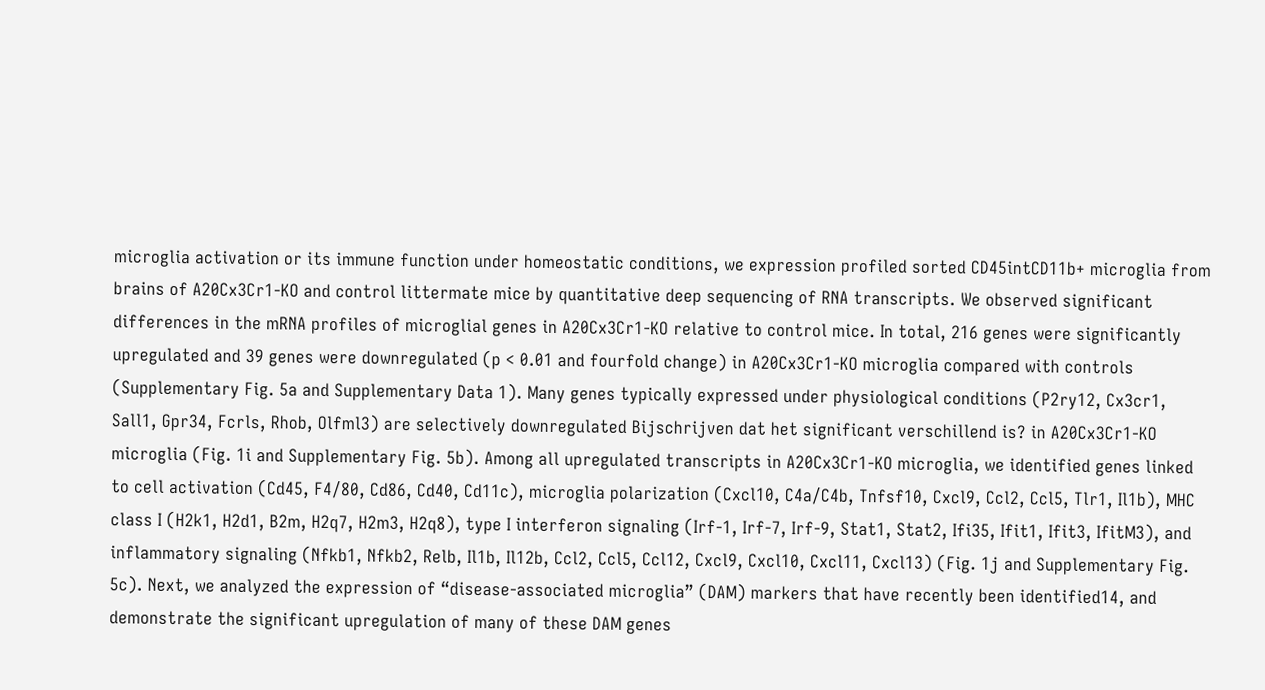microglia activation or its immune function under homeostatic conditions, we expression profiled sorted CD45intCD11b+ microglia from brains of A20Cx3Cr1-KO and control littermate mice by quantitative deep sequencing of RNA transcripts. We observed significant differences in the mRNA profiles of microglial genes in A20Cx3Cr1-KO relative to control mice. In total, 216 genes were significantly upregulated and 39 genes were downregulated (p < 0.01 and fourfold change) in A20Cx3Cr1-KO microglia compared with controls (Supplementary Fig. 5a and Supplementary Data 1). Many genes typically expressed under physiological conditions (P2ry12, Cx3cr1, Sall1, Gpr34, Fcrls, Rhob, Olfml3) are selectively downregulated Bijschrijven dat het significant verschillend is? in A20Cx3Cr1-KO microglia (Fig. 1i and Supplementary Fig. 5b). Among all upregulated transcripts in A20Cx3Cr1-KO microglia, we identified genes linked to cell activation (Cd45, F4/80, Cd86, Cd40, Cd11c), microglia polarization (Cxcl10, C4a/C4b, Tnfsf10, Cxcl9, Ccl2, Ccl5, Tlr1, Il1b), MHC class I (H2k1, H2d1, B2m, H2q7, H2m3, H2q8), type I interferon signaling (Irf-1, Irf-7, Irf-9, Stat1, Stat2, Ifi35, Ifit1, Ifit3, IfitM3), and inflammatory signaling (Nfkb1, Nfkb2, Relb, Il1b, Il12b, Ccl2, Ccl5, Ccl12, Cxcl9, Cxcl10, Cxcl11, Cxcl13) (Fig. 1j and Supplementary Fig. 5c). Next, we analyzed the expression of “disease-associated microglia” (DAM) markers that have recently been identified14, and demonstrate the significant upregulation of many of these DAM genes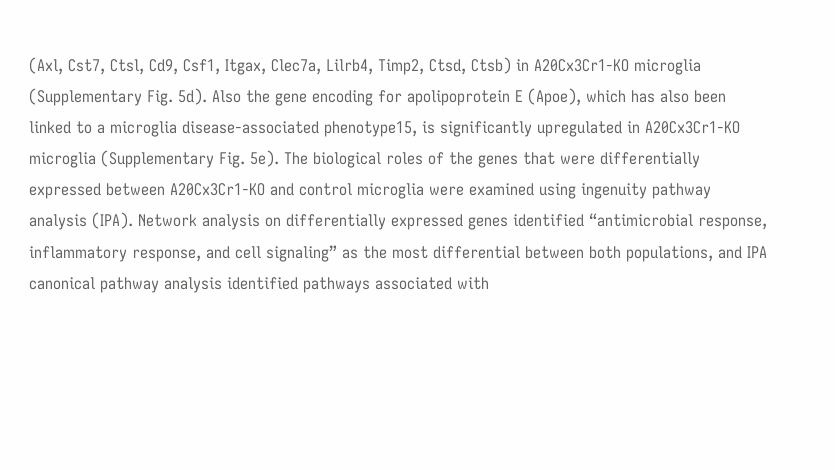(Axl, Cst7, Ctsl, Cd9, Csf1, Itgax, Clec7a, Lilrb4, Timp2, Ctsd, Ctsb) in A20Cx3Cr1-KO microglia (Supplementary Fig. 5d). Also the gene encoding for apolipoprotein E (Apoe), which has also been linked to a microglia disease-associated phenotype15, is significantly upregulated in A20Cx3Cr1-KO microglia (Supplementary Fig. 5e). The biological roles of the genes that were differentially expressed between A20Cx3Cr1-KO and control microglia were examined using ingenuity pathway analysis (IPA). Network analysis on differentially expressed genes identified “antimicrobial response, inflammatory response, and cell signaling” as the most differential between both populations, and IPA canonical pathway analysis identified pathways associated with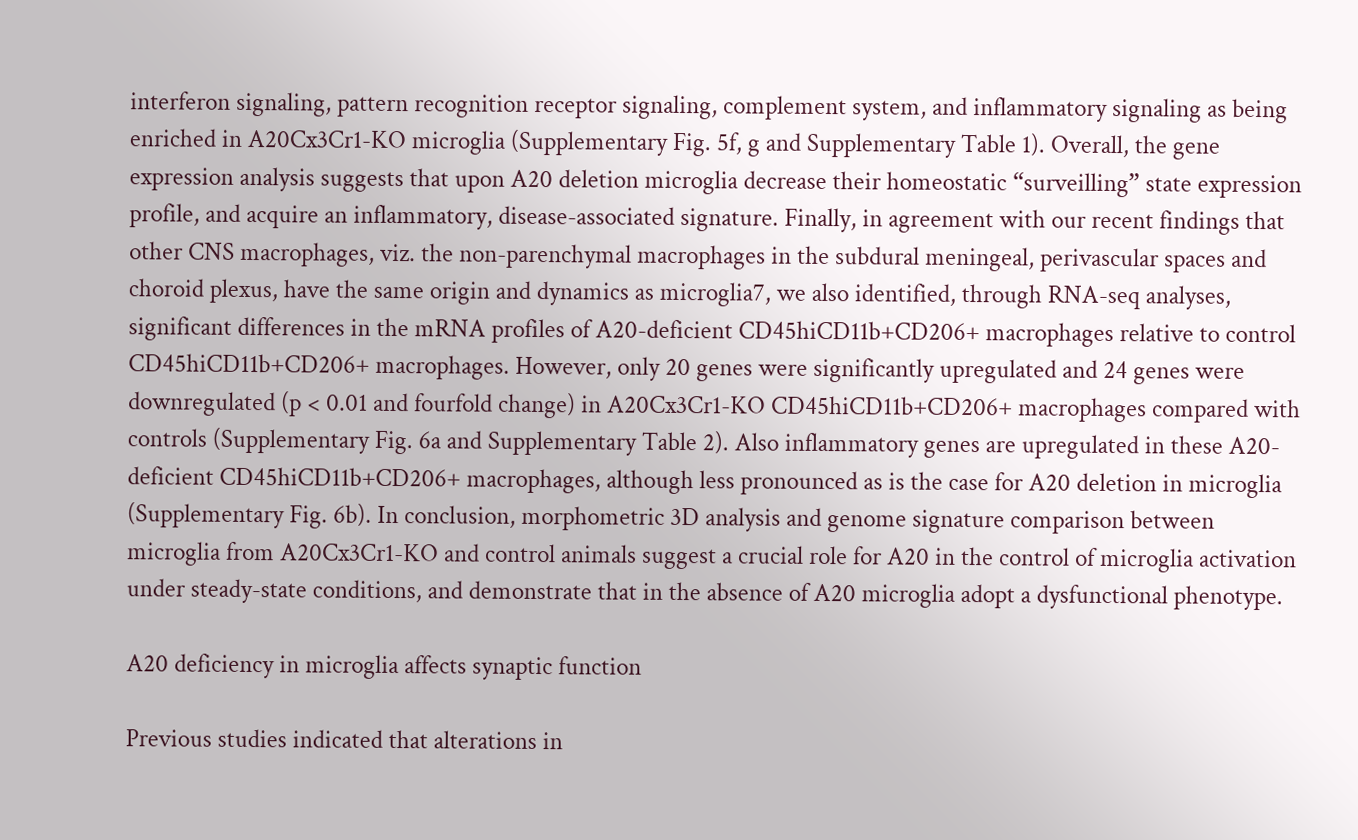interferon signaling, pattern recognition receptor signaling, complement system, and inflammatory signaling as being enriched in A20Cx3Cr1-KO microglia (Supplementary Fig. 5f, g and Supplementary Table 1). Overall, the gene expression analysis suggests that upon A20 deletion microglia decrease their homeostatic “surveilling” state expression profile, and acquire an inflammatory, disease-associated signature. Finally, in agreement with our recent findings that other CNS macrophages, viz. the non-parenchymal macrophages in the subdural meningeal, perivascular spaces and choroid plexus, have the same origin and dynamics as microglia7, we also identified, through RNA-seq analyses, significant differences in the mRNA profiles of A20-deficient CD45hiCD11b+CD206+ macrophages relative to control CD45hiCD11b+CD206+ macrophages. However, only 20 genes were significantly upregulated and 24 genes were downregulated (p < 0.01 and fourfold change) in A20Cx3Cr1-KO CD45hiCD11b+CD206+ macrophages compared with controls (Supplementary Fig. 6a and Supplementary Table 2). Also inflammatory genes are upregulated in these A20-deficient CD45hiCD11b+CD206+ macrophages, although less pronounced as is the case for A20 deletion in microglia (Supplementary Fig. 6b). In conclusion, morphometric 3D analysis and genome signature comparison between microglia from A20Cx3Cr1-KO and control animals suggest a crucial role for A20 in the control of microglia activation under steady-state conditions, and demonstrate that in the absence of A20 microglia adopt a dysfunctional phenotype.

A20 deficiency in microglia affects synaptic function

Previous studies indicated that alterations in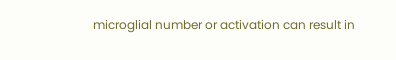microglial number or activation can result in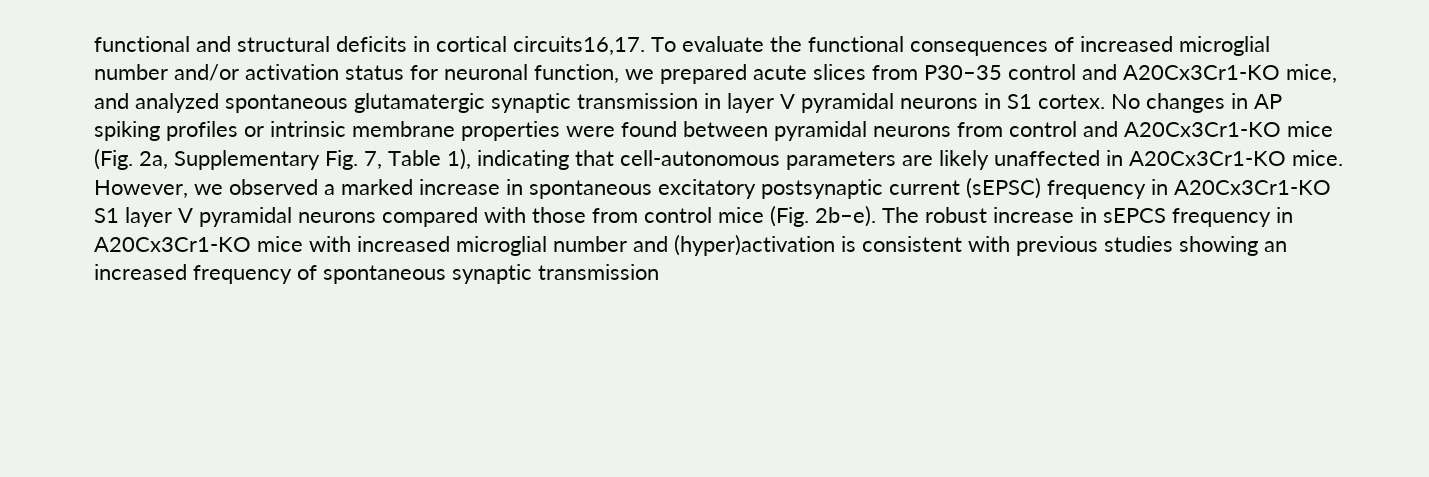functional and structural deficits in cortical circuits16,17. To evaluate the functional consequences of increased microglial number and/or activation status for neuronal function, we prepared acute slices from P30–35 control and A20Cx3Cr1-KO mice, and analyzed spontaneous glutamatergic synaptic transmission in layer V pyramidal neurons in S1 cortex. No changes in AP spiking profiles or intrinsic membrane properties were found between pyramidal neurons from control and A20Cx3Cr1-KO mice (Fig. 2a, Supplementary Fig. 7, Table 1), indicating that cell-autonomous parameters are likely unaffected in A20Cx3Cr1-KO mice. However, we observed a marked increase in spontaneous excitatory postsynaptic current (sEPSC) frequency in A20Cx3Cr1-KO S1 layer V pyramidal neurons compared with those from control mice (Fig. 2b–e). The robust increase in sEPCS frequency in A20Cx3Cr1-KO mice with increased microglial number and (hyper)activation is consistent with previous studies showing an increased frequency of spontaneous synaptic transmission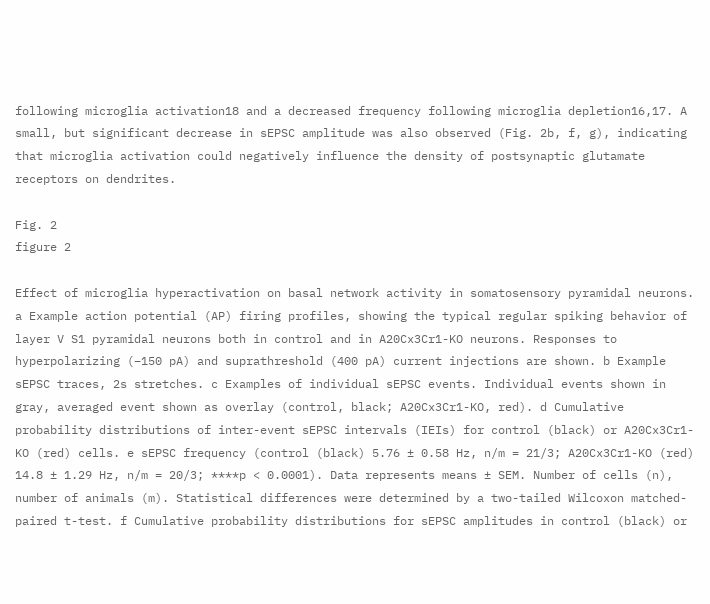following microglia activation18 and a decreased frequency following microglia depletion16,17. A small, but significant decrease in sEPSC amplitude was also observed (Fig. 2b, f, g), indicating that microglia activation could negatively influence the density of postsynaptic glutamate receptors on dendrites.

Fig. 2
figure 2

Effect of microglia hyperactivation on basal network activity in somatosensory pyramidal neurons. a Example action potential (AP) firing profiles, showing the typical regular spiking behavior of layer V S1 pyramidal neurons both in control and in A20Cx3Cr1-KO neurons. Responses to hyperpolarizing (−150 pA) and suprathreshold (400 pA) current injections are shown. b Example sEPSC traces, 2s stretches. c Examples of individual sEPSC events. Individual events shown in gray, averaged event shown as overlay (control, black; A20Cx3Cr1-KO, red). d Cumulative probability distributions of inter-event sEPSC intervals (IEIs) for control (black) or A20Cx3Cr1-KO (red) cells. e sEPSC frequency (control (black) 5.76 ± 0.58 Hz, n/m = 21/3; A20Cx3Cr1-KO (red) 14.8 ± 1.29 Hz, n/m = 20/3; ****p < 0.0001). Data represents means ± SEM. Number of cells (n), number of animals (m). Statistical differences were determined by a two-tailed Wilcoxon matched-paired t-test. f Cumulative probability distributions for sEPSC amplitudes in control (black) or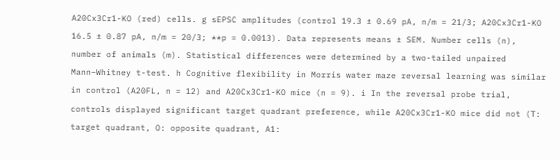A20Cx3Cr1-KO (red) cells. g sEPSC amplitudes (control 19.3 ± 0.69 pA, n/m = 21/3; A20Cx3Cr1-KO 16.5 ± 0.87 pA, n/m = 20/3; **p = 0.0013). Data represents means ± SEM. Number cells (n), number of animals (m). Statistical differences were determined by a two-tailed unpaired Mann–Whitney t-test. h Cognitive flexibility in Morris water maze reversal learning was similar in control (A20FL, n = 12) and A20Cx3Cr1-KO mice (n = 9). i In the reversal probe trial, controls displayed significant target quadrant preference, while A20Cx3Cr1-KO mice did not (T: target quadrant, O: opposite quadrant, A1: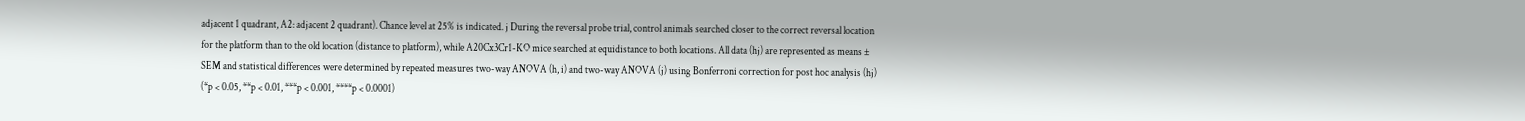adjacent 1 quadrant, A2: adjacent 2 quadrant). Chance level at 25% is indicated. j During the reversal probe trial, control animals searched closer to the correct reversal location for the platform than to the old location (distance to platform), while A20Cx3Cr1-KO mice searched at equidistance to both locations. All data (hj) are represented as means ± SEM and statistical differences were determined by repeated measures two-way ANOVA (h, i) and two-way ANOVA (j) using Bonferroni correction for post hoc analysis (hj) (*p < 0.05, **p < 0.01, ***p < 0.001, ****p < 0.0001)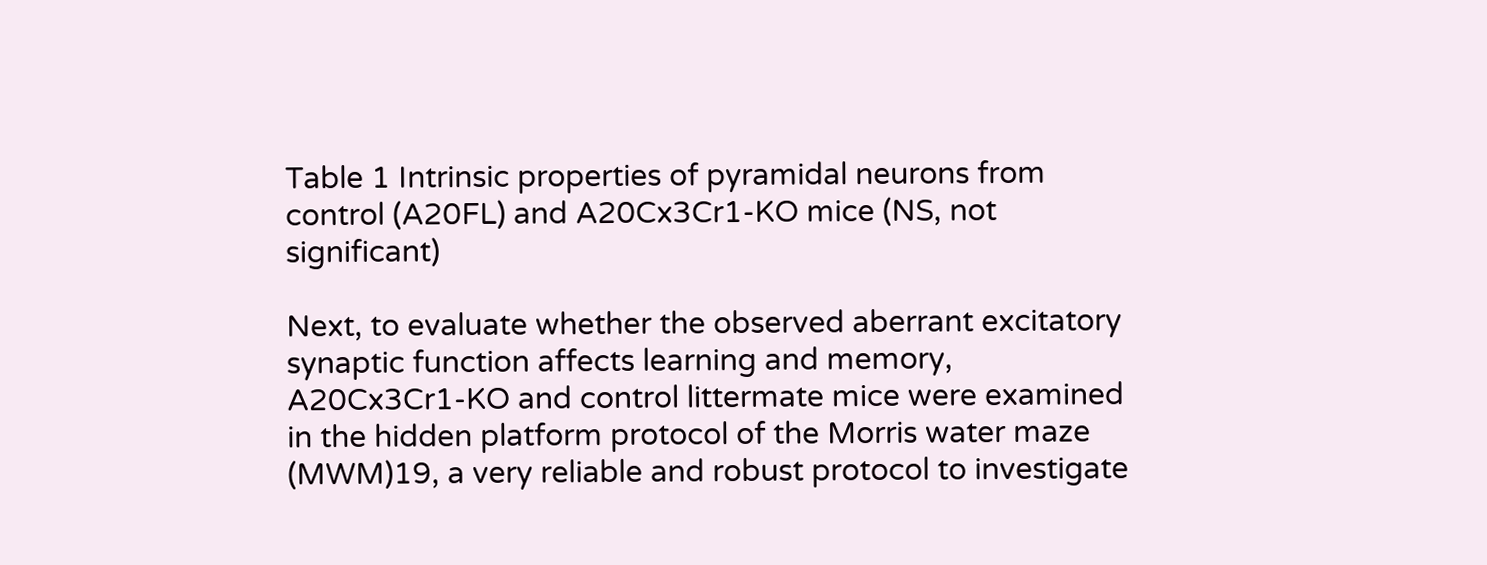Table 1 Intrinsic properties of pyramidal neurons from control (A20FL) and A20Cx3Cr1-KO mice (NS, not significant)

Next, to evaluate whether the observed aberrant excitatory synaptic function affects learning and memory, A20Cx3Cr1-KO and control littermate mice were examined in the hidden platform protocol of the Morris water maze (MWM)19, a very reliable and robust protocol to investigate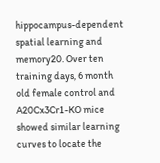hippocampus-dependent spatial learning and memory20. Over ten training days, 6 month old female control and A20Cx3Cr1-KO mice showed similar learning curves to locate the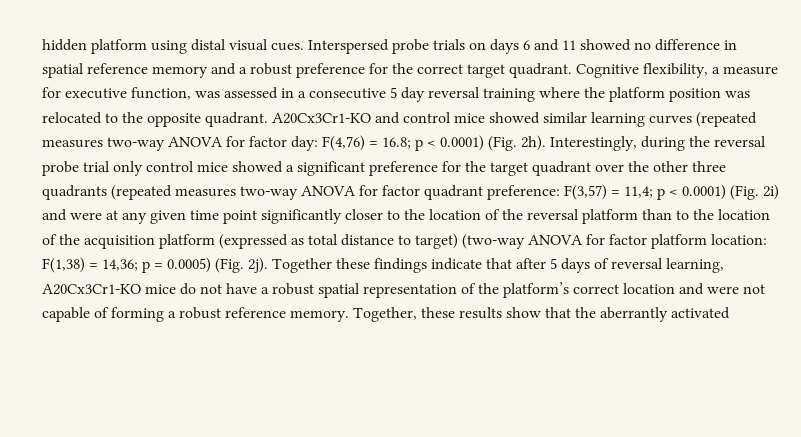hidden platform using distal visual cues. Interspersed probe trials on days 6 and 11 showed no difference in spatial reference memory and a robust preference for the correct target quadrant. Cognitive flexibility, a measure for executive function, was assessed in a consecutive 5 day reversal training where the platform position was relocated to the opposite quadrant. A20Cx3Cr1-KO and control mice showed similar learning curves (repeated measures two-way ANOVA for factor day: F(4,76) = 16.8; p < 0.0001) (Fig. 2h). Interestingly, during the reversal probe trial only control mice showed a significant preference for the target quadrant over the other three quadrants (repeated measures two-way ANOVA for factor quadrant preference: F(3,57) = 11,4; p < 0.0001) (Fig. 2i) and were at any given time point significantly closer to the location of the reversal platform than to the location of the acquisition platform (expressed as total distance to target) (two-way ANOVA for factor platform location: F(1,38) = 14,36; p = 0.0005) (Fig. 2j). Together these findings indicate that after 5 days of reversal learning, A20Cx3Cr1-KO mice do not have a robust spatial representation of the platform’s correct location and were not capable of forming a robust reference memory. Together, these results show that the aberrantly activated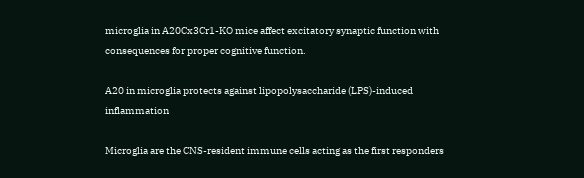microglia in A20Cx3Cr1-KO mice affect excitatory synaptic function with consequences for proper cognitive function.

A20 in microglia protects against lipopolysaccharide (LPS)-induced inflammation

Microglia are the CNS-resident immune cells acting as the first responders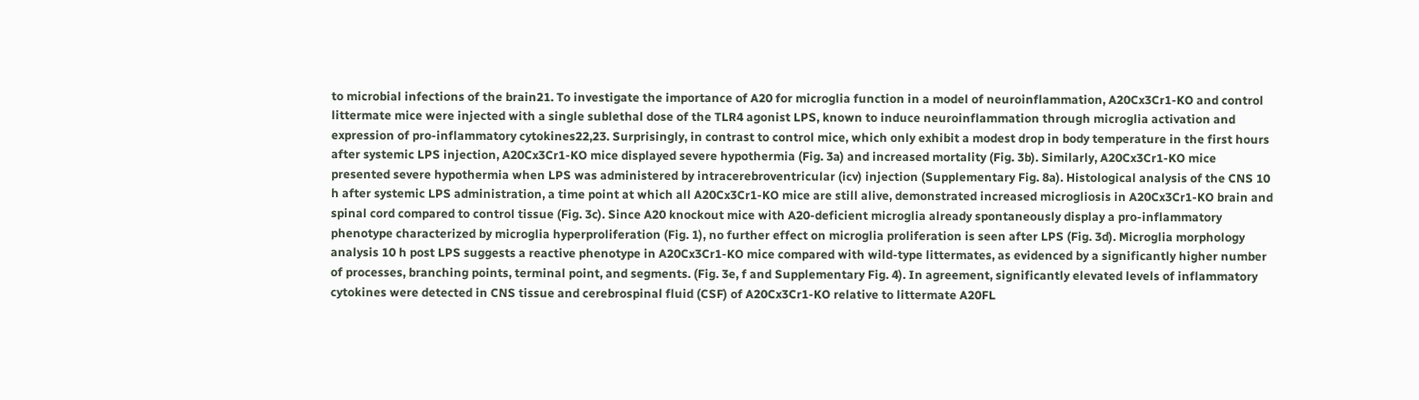to microbial infections of the brain21. To investigate the importance of A20 for microglia function in a model of neuroinflammation, A20Cx3Cr1-KO and control littermate mice were injected with a single sublethal dose of the TLR4 agonist LPS, known to induce neuroinflammation through microglia activation and expression of pro-inflammatory cytokines22,23. Surprisingly, in contrast to control mice, which only exhibit a modest drop in body temperature in the first hours after systemic LPS injection, A20Cx3Cr1-KO mice displayed severe hypothermia (Fig. 3a) and increased mortality (Fig. 3b). Similarly, A20Cx3Cr1-KO mice presented severe hypothermia when LPS was administered by intracerebroventricular (icv) injection (Supplementary Fig. 8a). Histological analysis of the CNS 10 h after systemic LPS administration, a time point at which all A20Cx3Cr1-KO mice are still alive, demonstrated increased microgliosis in A20Cx3Cr1-KO brain and spinal cord compared to control tissue (Fig. 3c). Since A20 knockout mice with A20-deficient microglia already spontaneously display a pro-inflammatory phenotype characterized by microglia hyperproliferation (Fig. 1), no further effect on microglia proliferation is seen after LPS (Fig. 3d). Microglia morphology analysis 10 h post LPS suggests a reactive phenotype in A20Cx3Cr1-KO mice compared with wild-type littermates, as evidenced by a significantly higher number of processes, branching points, terminal point, and segments. (Fig. 3e, f and Supplementary Fig. 4). In agreement, significantly elevated levels of inflammatory cytokines were detected in CNS tissue and cerebrospinal fluid (CSF) of A20Cx3Cr1-KO relative to littermate A20FL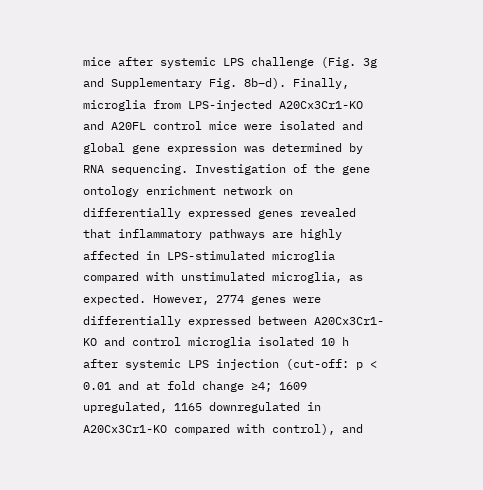mice after systemic LPS challenge (Fig. 3g and Supplementary Fig. 8b–d). Finally, microglia from LPS-injected A20Cx3Cr1-KO and A20FL control mice were isolated and global gene expression was determined by RNA sequencing. Investigation of the gene ontology enrichment network on differentially expressed genes revealed that inflammatory pathways are highly affected in LPS-stimulated microglia compared with unstimulated microglia, as expected. However, 2774 genes were differentially expressed between A20Cx3Cr1-KO and control microglia isolated 10 h after systemic LPS injection (cut-off: p < 0.01 and at fold change ≥4; 1609 upregulated, 1165 downregulated in A20Cx3Cr1-KO compared with control), and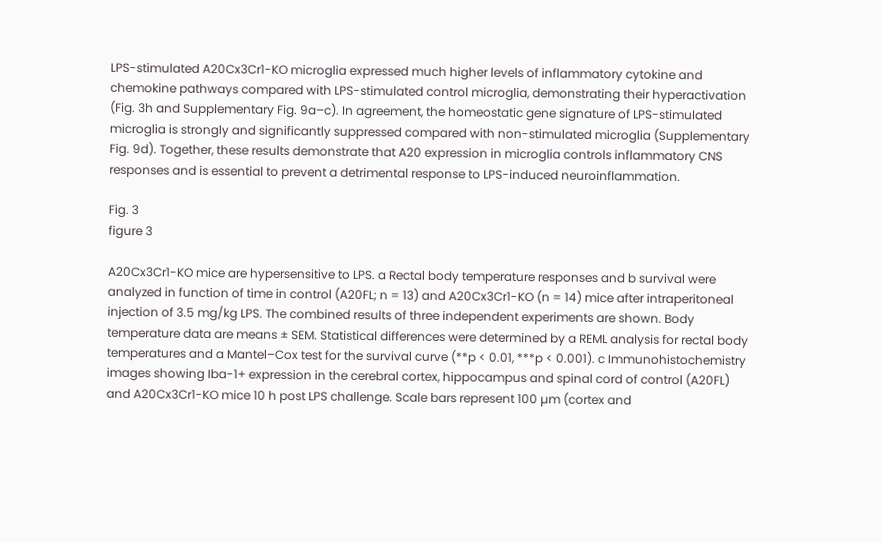LPS-stimulated A20Cx3Cr1-KO microglia expressed much higher levels of inflammatory cytokine and chemokine pathways compared with LPS-stimulated control microglia, demonstrating their hyperactivation (Fig. 3h and Supplementary Fig. 9a–c). In agreement, the homeostatic gene signature of LPS-stimulated microglia is strongly and significantly suppressed compared with non-stimulated microglia (Supplementary Fig. 9d). Together, these results demonstrate that A20 expression in microglia controls inflammatory CNS responses and is essential to prevent a detrimental response to LPS-induced neuroinflammation.

Fig. 3
figure 3

A20Cx3Cr1-KO mice are hypersensitive to LPS. a Rectal body temperature responses and b survival were analyzed in function of time in control (A20FL; n = 13) and A20Cx3Cr1-KO (n = 14) mice after intraperitoneal injection of 3.5 mg/kg LPS. The combined results of three independent experiments are shown. Body temperature data are means ± SEM. Statistical differences were determined by a REML analysis for rectal body temperatures and a Mantel–Cox test for the survival curve (**p < 0.01, ***p < 0.001). c Immunohistochemistry images showing Iba-1+ expression in the cerebral cortex, hippocampus and spinal cord of control (A20FL) and A20Cx3Cr1-KO mice 10 h post LPS challenge. Scale bars represent 100 µm (cortex and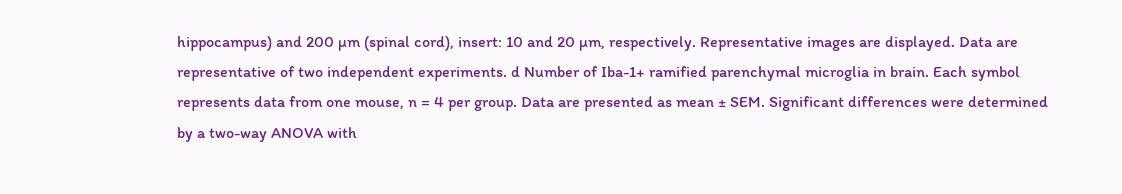hippocampus) and 200 µm (spinal cord), insert: 10 and 20 µm, respectively. Representative images are displayed. Data are representative of two independent experiments. d Number of Iba-1+ ramified parenchymal microglia in brain. Each symbol represents data from one mouse, n = 4 per group. Data are presented as mean ± SEM. Significant differences were determined by a two-way ANOVA with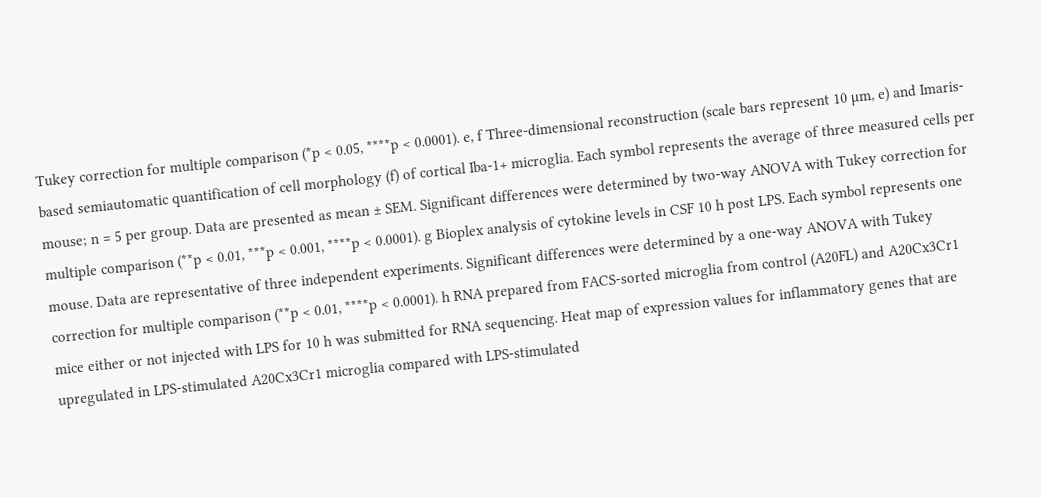Tukey correction for multiple comparison (*p < 0.05, ****p < 0.0001). e, f Three-dimensional reconstruction (scale bars represent 10 µm, e) and Imaris-based semiautomatic quantification of cell morphology (f) of cortical Iba-1+ microglia. Each symbol represents the average of three measured cells per mouse; n = 5 per group. Data are presented as mean ± SEM. Significant differences were determined by two-way ANOVA with Tukey correction for multiple comparison (**p < 0.01, ***p < 0.001, ****p < 0.0001). g Bioplex analysis of cytokine levels in CSF 10 h post LPS. Each symbol represents one mouse. Data are representative of three independent experiments. Significant differences were determined by a one-way ANOVA with Tukey correction for multiple comparison (**p < 0.01, ****p < 0.0001). h RNA prepared from FACS-sorted microglia from control (A20FL) and A20Cx3Cr1 mice either or not injected with LPS for 10 h was submitted for RNA sequencing. Heat map of expression values for inflammatory genes that are upregulated in LPS-stimulated A20Cx3Cr1 microglia compared with LPS-stimulated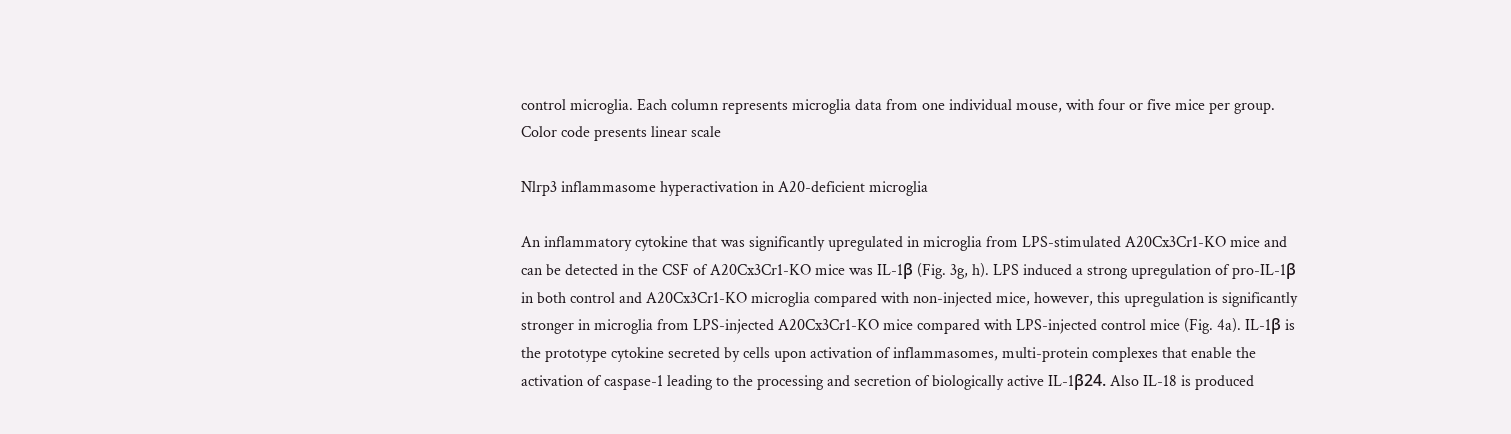control microglia. Each column represents microglia data from one individual mouse, with four or five mice per group. Color code presents linear scale

Nlrp3 inflammasome hyperactivation in A20-deficient microglia

An inflammatory cytokine that was significantly upregulated in microglia from LPS-stimulated A20Cx3Cr1-KO mice and can be detected in the CSF of A20Cx3Cr1-KO mice was IL-1β (Fig. 3g, h). LPS induced a strong upregulation of pro-IL-1β in both control and A20Cx3Cr1-KO microglia compared with non-injected mice, however, this upregulation is significantly stronger in microglia from LPS-injected A20Cx3Cr1-KO mice compared with LPS-injected control mice (Fig. 4a). IL-1β is the prototype cytokine secreted by cells upon activation of inflammasomes, multi-protein complexes that enable the activation of caspase-1 leading to the processing and secretion of biologically active IL-1β24. Also IL-18 is produced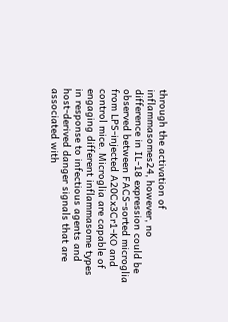through the activation of inflammasomes24, however, no difference in IL-18 expression could be observed between FACS-sorted microglia from LPS-injected A20Cx3Cr1-KO and control mice. Microglia are capable of engaging different inflammasome types in response to infectious agents and host-derived danger signals that are associated with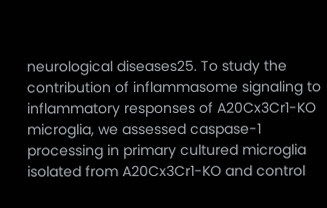neurological diseases25. To study the contribution of inflammasome signaling to inflammatory responses of A20Cx3Cr1-KO microglia, we assessed caspase-1 processing in primary cultured microglia isolated from A20Cx3Cr1-KO and control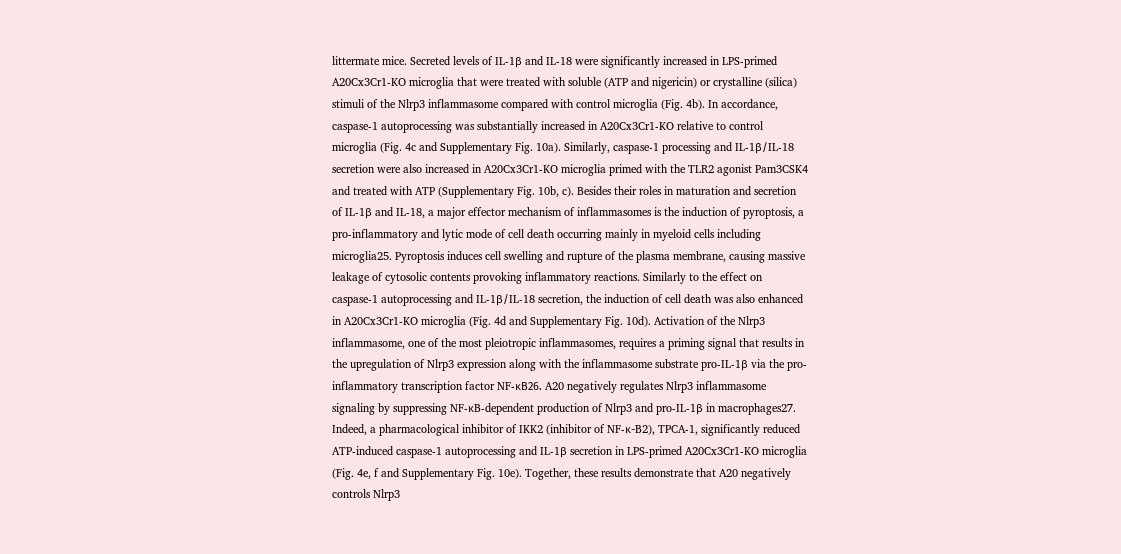littermate mice. Secreted levels of IL-1β and IL-18 were significantly increased in LPS-primed A20Cx3Cr1-KO microglia that were treated with soluble (ATP and nigericin) or crystalline (silica) stimuli of the Nlrp3 inflammasome compared with control microglia (Fig. 4b). In accordance, caspase-1 autoprocessing was substantially increased in A20Cx3Cr1-KO relative to control microglia (Fig. 4c and Supplementary Fig. 10a). Similarly, caspase-1 processing and IL-1β/IL-18 secretion were also increased in A20Cx3Cr1-KO microglia primed with the TLR2 agonist Pam3CSK4 and treated with ATP (Supplementary Fig. 10b, c). Besides their roles in maturation and secretion of IL-1β and IL-18, a major effector mechanism of inflammasomes is the induction of pyroptosis, a pro-inflammatory and lytic mode of cell death occurring mainly in myeloid cells including microglia25. Pyroptosis induces cell swelling and rupture of the plasma membrane, causing massive leakage of cytosolic contents provoking inflammatory reactions. Similarly to the effect on caspase-1 autoprocessing and IL-1β/IL-18 secretion, the induction of cell death was also enhanced in A20Cx3Cr1-KO microglia (Fig. 4d and Supplementary Fig. 10d). Activation of the Nlrp3 inflammasome, one of the most pleiotropic inflammasomes, requires a priming signal that results in the upregulation of Nlrp3 expression along with the inflammasome substrate pro-IL-1β via the pro-inflammatory transcription factor NF-κB26. A20 negatively regulates Nlrp3 inflammasome signaling by suppressing NF-κB-dependent production of Nlrp3 and pro-IL-1β in macrophages27. Indeed, a pharmacological inhibitor of IKK2 (inhibitor of NF-κ-B2), TPCA-1, significantly reduced ATP-induced caspase-1 autoprocessing and IL-1β secretion in LPS-primed A20Cx3Cr1-KO microglia (Fig. 4e, f and Supplementary Fig. 10e). Together, these results demonstrate that A20 negatively controls Nlrp3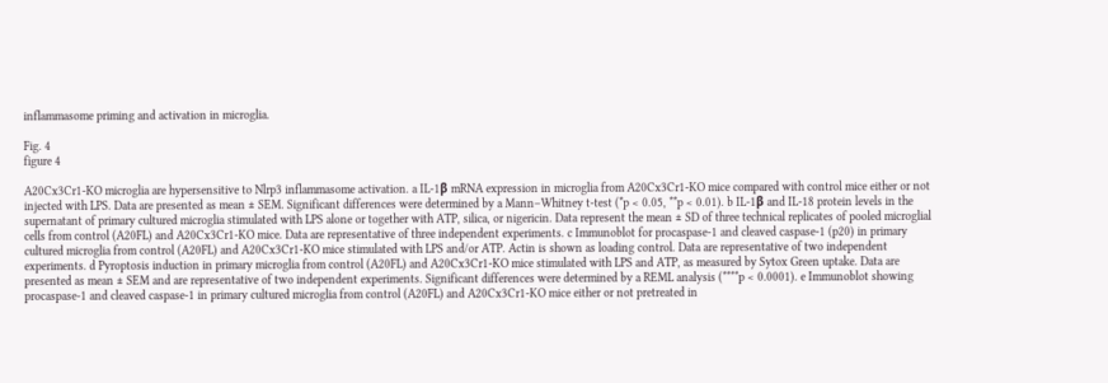inflammasome priming and activation in microglia.

Fig. 4
figure 4

A20Cx3Cr1-KO microglia are hypersensitive to Nlrp3 inflammasome activation. a IL-1β mRNA expression in microglia from A20Cx3Cr1-KO mice compared with control mice either or not injected with LPS. Data are presented as mean ± SEM. Significant differences were determined by a Mann–Whitney t-test (*p < 0.05, **p < 0.01). b IL-1β and IL-18 protein levels in the supernatant of primary cultured microglia stimulated with LPS alone or together with ATP, silica, or nigericin. Data represent the mean ± SD of three technical replicates of pooled microglial cells from control (A20FL) and A20Cx3Cr1-KO mice. Data are representative of three independent experiments. c Immunoblot for procaspase-1 and cleaved caspase-1 (p20) in primary cultured microglia from control (A20FL) and A20Cx3Cr1-KO mice stimulated with LPS and/or ATP. Actin is shown as loading control. Data are representative of two independent experiments. d Pyroptosis induction in primary microglia from control (A20FL) and A20Cx3Cr1-KO mice stimulated with LPS and ATP, as measured by Sytox Green uptake. Data are presented as mean ± SEM and are representative of two independent experiments. Significant differences were determined by a REML analysis (****p < 0.0001). e Immunoblot showing procaspase-1 and cleaved caspase-1 in primary cultured microglia from control (A20FL) and A20Cx3Cr1-KO mice either or not pretreated in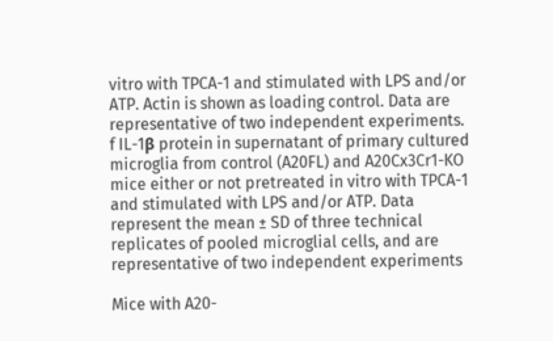vitro with TPCA-1 and stimulated with LPS and/or ATP. Actin is shown as loading control. Data are representative of two independent experiments. f IL-1β protein in supernatant of primary cultured microglia from control (A20FL) and A20Cx3Cr1-KO mice either or not pretreated in vitro with TPCA-1 and stimulated with LPS and/or ATP. Data represent the mean ± SD of three technical replicates of pooled microglial cells, and are representative of two independent experiments

Mice with A20-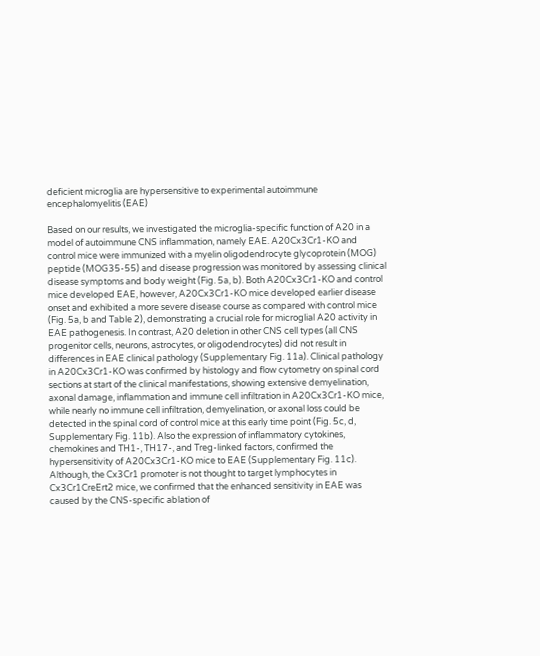deficient microglia are hypersensitive to experimental autoimmune encephalomyelitis (EAE)

Based on our results, we investigated the microglia-specific function of A20 in a model of autoimmune CNS inflammation, namely EAE. A20Cx3Cr1-KO and control mice were immunized with a myelin oligodendrocyte glycoprotein (MOG) peptide (MOG35-55) and disease progression was monitored by assessing clinical disease symptoms and body weight (Fig. 5a, b). Both A20Cx3Cr1-KO and control mice developed EAE, however, A20Cx3Cr1-KO mice developed earlier disease onset and exhibited a more severe disease course as compared with control mice (Fig. 5a, b and Table 2), demonstrating a crucial role for microglial A20 activity in EAE pathogenesis. In contrast, A20 deletion in other CNS cell types (all CNS progenitor cells, neurons, astrocytes, or oligodendrocytes) did not result in differences in EAE clinical pathology (Supplementary Fig. 11a). Clinical pathology in A20Cx3Cr1-KO was confirmed by histology and flow cytometry on spinal cord sections at start of the clinical manifestations, showing extensive demyelination, axonal damage, inflammation and immune cell infiltration in A20Cx3Cr1-KO mice, while nearly no immune cell infiltration, demyelination, or axonal loss could be detected in the spinal cord of control mice at this early time point (Fig. 5c, d, Supplementary Fig. 11b). Also the expression of inflammatory cytokines, chemokines and TH1-, TH17-, and Treg-linked factors, confirmed the hypersensitivity of A20Cx3Cr1-KO mice to EAE (Supplementary Fig. 11c). Although, the Cx3Cr1 promoter is not thought to target lymphocytes in Cx3Cr1CreErt2 mice, we confirmed that the enhanced sensitivity in EAE was caused by the CNS-specific ablation of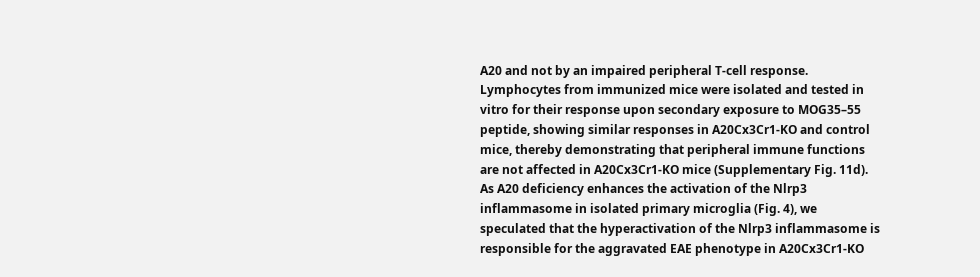A20 and not by an impaired peripheral T-cell response. Lymphocytes from immunized mice were isolated and tested in vitro for their response upon secondary exposure to MOG35–55 peptide, showing similar responses in A20Cx3Cr1-KO and control mice, thereby demonstrating that peripheral immune functions are not affected in A20Cx3Cr1-KO mice (Supplementary Fig. 11d). As A20 deficiency enhances the activation of the Nlrp3 inflammasome in isolated primary microglia (Fig. 4), we speculated that the hyperactivation of the Nlrp3 inflammasome is responsible for the aggravated EAE phenotype in A20Cx3Cr1-KO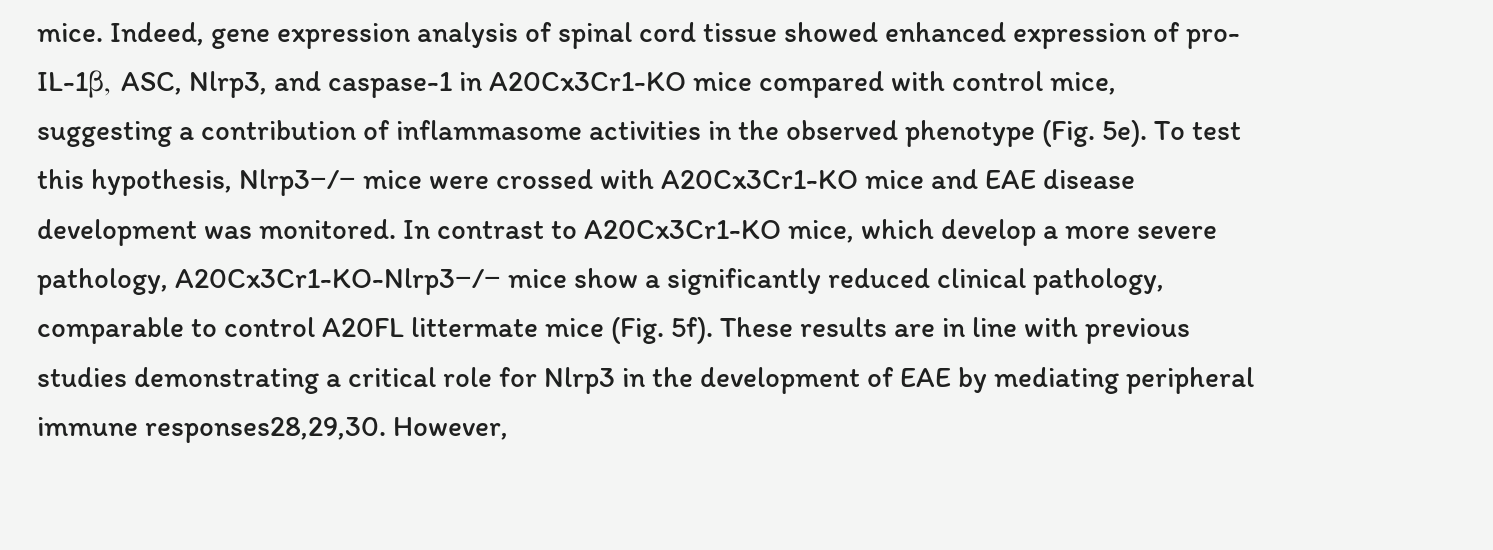mice. Indeed, gene expression analysis of spinal cord tissue showed enhanced expression of pro-IL-1β, ASC, Nlrp3, and caspase-1 in A20Cx3Cr1-KO mice compared with control mice, suggesting a contribution of inflammasome activities in the observed phenotype (Fig. 5e). To test this hypothesis, Nlrp3−/− mice were crossed with A20Cx3Cr1-KO mice and EAE disease development was monitored. In contrast to A20Cx3Cr1-KO mice, which develop a more severe pathology, A20Cx3Cr1-KO-Nlrp3−/− mice show a significantly reduced clinical pathology, comparable to control A20FL littermate mice (Fig. 5f). These results are in line with previous studies demonstrating a critical role for Nlrp3 in the development of EAE by mediating peripheral immune responses28,29,30. However,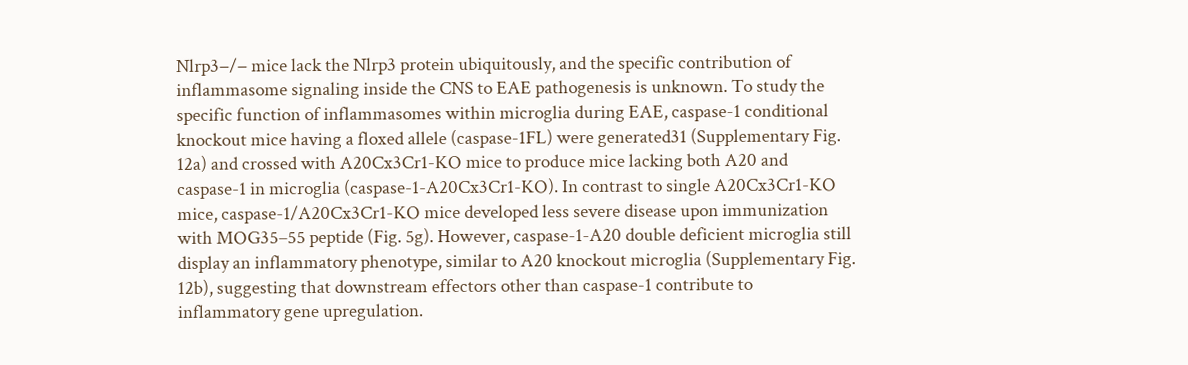Nlrp3−/− mice lack the Nlrp3 protein ubiquitously, and the specific contribution of inflammasome signaling inside the CNS to EAE pathogenesis is unknown. To study the specific function of inflammasomes within microglia during EAE, caspase-1 conditional knockout mice having a floxed allele (caspase-1FL) were generated31 (Supplementary Fig. 12a) and crossed with A20Cx3Cr1-KO mice to produce mice lacking both A20 and caspase-1 in microglia (caspase-1-A20Cx3Cr1-KO). In contrast to single A20Cx3Cr1-KO mice, caspase-1/A20Cx3Cr1-KO mice developed less severe disease upon immunization with MOG35–55 peptide (Fig. 5g). However, caspase-1-A20 double deficient microglia still display an inflammatory phenotype, similar to A20 knockout microglia (Supplementary Fig. 12b), suggesting that downstream effectors other than caspase-1 contribute to inflammatory gene upregulation.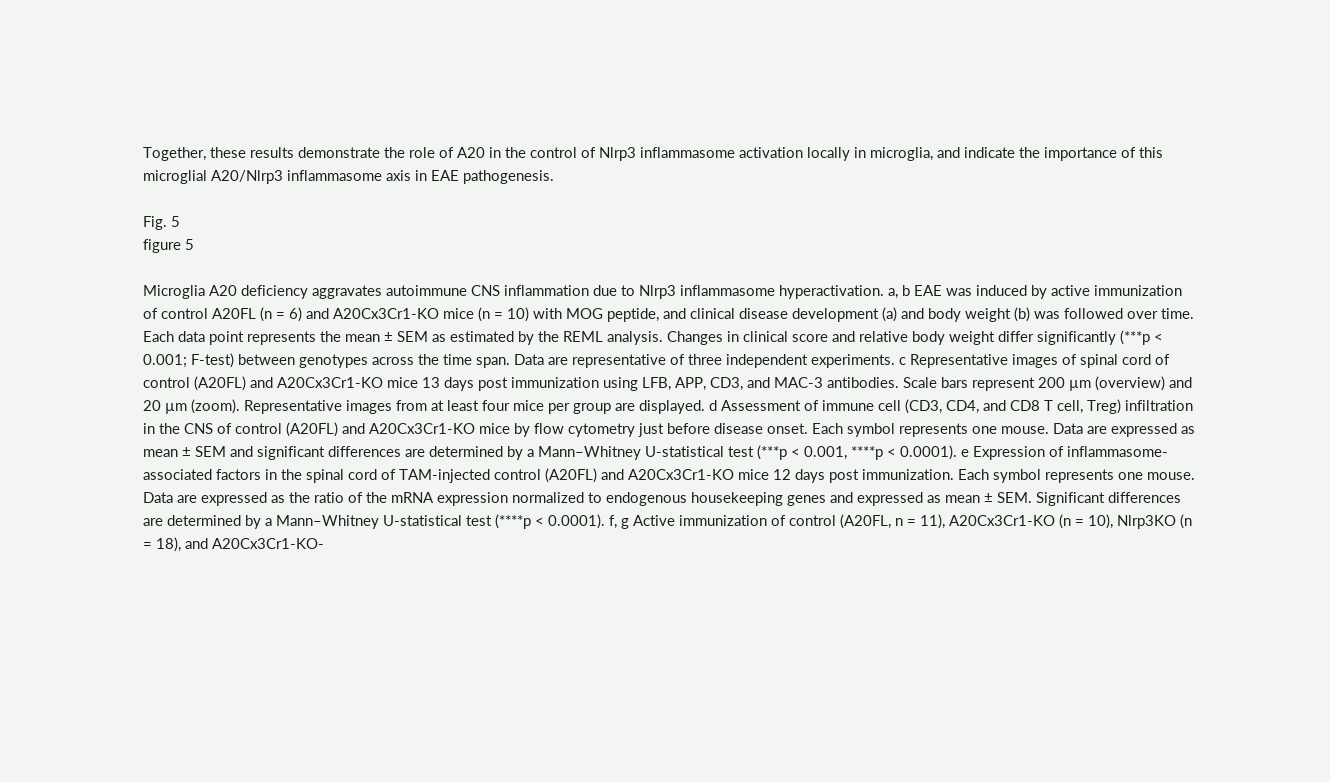Together, these results demonstrate the role of A20 in the control of Nlrp3 inflammasome activation locally in microglia, and indicate the importance of this microglial A20/Nlrp3 inflammasome axis in EAE pathogenesis.

Fig. 5
figure 5

Microglia A20 deficiency aggravates autoimmune CNS inflammation due to Nlrp3 inflammasome hyperactivation. a, b EAE was induced by active immunization of control A20FL (n = 6) and A20Cx3Cr1-KO mice (n = 10) with MOG peptide, and clinical disease development (a) and body weight (b) was followed over time. Each data point represents the mean ± SEM as estimated by the REML analysis. Changes in clinical score and relative body weight differ significantly (***p < 0.001; F-test) between genotypes across the time span. Data are representative of three independent experiments. c Representative images of spinal cord of control (A20FL) and A20Cx3Cr1-KO mice 13 days post immunization using LFB, APP, CD3, and MAC-3 antibodies. Scale bars represent 200 µm (overview) and 20 µm (zoom). Representative images from at least four mice per group are displayed. d Assessment of immune cell (CD3, CD4, and CD8 T cell, Treg) infiltration in the CNS of control (A20FL) and A20Cx3Cr1-KO mice by flow cytometry just before disease onset. Each symbol represents one mouse. Data are expressed as mean ± SEM and significant differences are determined by a Mann–Whitney U-statistical test (***p < 0.001, ****p < 0.0001). e Expression of inflammasome-associated factors in the spinal cord of TAM-injected control (A20FL) and A20Cx3Cr1-KO mice 12 days post immunization. Each symbol represents one mouse. Data are expressed as the ratio of the mRNA expression normalized to endogenous housekeeping genes and expressed as mean ± SEM. Significant differences are determined by a Mann–Whitney U-statistical test (****p < 0.0001). f, g Active immunization of control (A20FL, n = 11), A20Cx3Cr1-KO (n = 10), Nlrp3KO (n = 18), and A20Cx3Cr1-KO-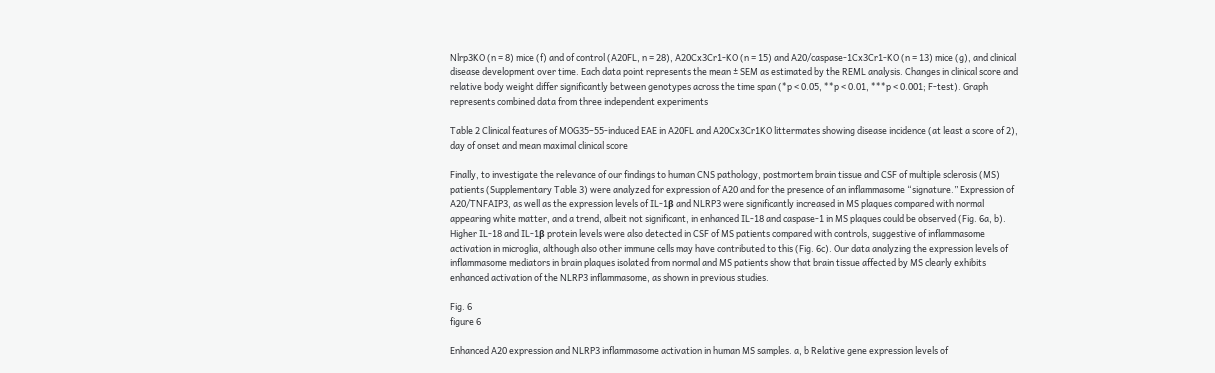Nlrp3KO (n = 8) mice (f) and of control (A20FL, n = 28), A20Cx3Cr1-KO (n = 15) and A20/caspase-1Cx3Cr1-KO (n = 13) mice (g), and clinical disease development over time. Each data point represents the mean ± SEM as estimated by the REML analysis. Changes in clinical score and relative body weight differ significantly between genotypes across the time span (*p < 0.05, **p < 0.01, ***p < 0.001; F-test). Graph represents combined data from three independent experiments

Table 2 Clinical features of MOG35–55-induced EAE in A20FL and A20Cx3Cr1KO littermates showing disease incidence (at least a score of 2), day of onset and mean maximal clinical score

Finally, to investigate the relevance of our findings to human CNS pathology, postmortem brain tissue and CSF of multiple sclerosis (MS) patients (Supplementary Table 3) were analyzed for expression of A20 and for the presence of an inflammasome “signature.” Expression of A20/TNFAIP3, as well as the expression levels of IL-1β and NLRP3 were significantly increased in MS plaques compared with normal appearing white matter, and a trend, albeit not significant, in enhanced IL-18 and caspase-1 in MS plaques could be observed (Fig. 6a, b). Higher IL-18 and IL-1β protein levels were also detected in CSF of MS patients compared with controls, suggestive of inflammasome activation in microglia, although also other immune cells may have contributed to this (Fig. 6c). Our data analyzing the expression levels of inflammasome mediators in brain plaques isolated from normal and MS patients show that brain tissue affected by MS clearly exhibits enhanced activation of the NLRP3 inflammasome, as shown in previous studies.

Fig. 6
figure 6

Enhanced A20 expression and NLRP3 inflammasome activation in human MS samples. a, b Relative gene expression levels of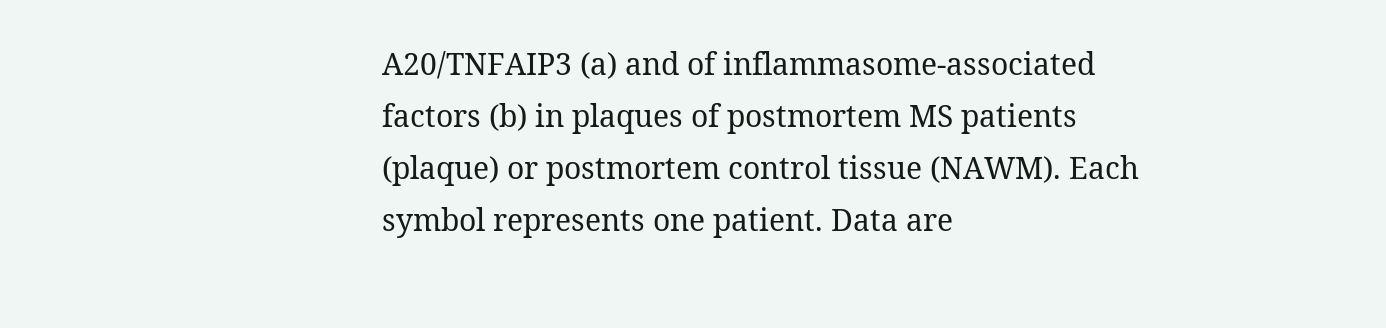A20/TNFAIP3 (a) and of inflammasome-associated factors (b) in plaques of postmortem MS patients (plaque) or postmortem control tissue (NAWM). Each symbol represents one patient. Data are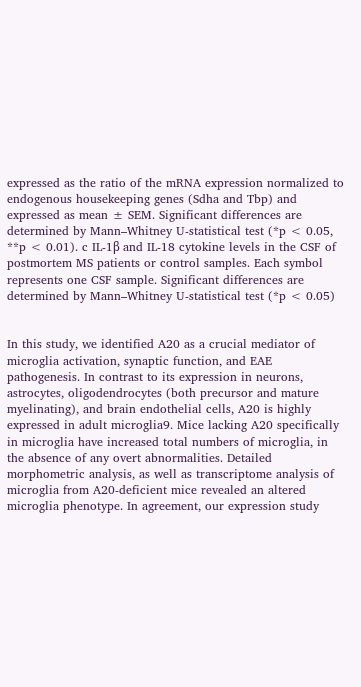expressed as the ratio of the mRNA expression normalized to endogenous housekeeping genes (Sdha and Tbp) and expressed as mean ± SEM. Significant differences are determined by Mann–Whitney U-statistical test (*p < 0.05, **p < 0.01). c IL-1β and IL-18 cytokine levels in the CSF of postmortem MS patients or control samples. Each symbol represents one CSF sample. Significant differences are determined by Mann–Whitney U-statistical test (*p < 0.05)


In this study, we identified A20 as a crucial mediator of microglia activation, synaptic function, and EAE pathogenesis. In contrast to its expression in neurons, astrocytes, oligodendrocytes (both precursor and mature myelinating), and brain endothelial cells, A20 is highly expressed in adult microglia9. Mice lacking A20 specifically in microglia have increased total numbers of microglia, in the absence of any overt abnormalities. Detailed morphometric analysis, as well as transcriptome analysis of microglia from A20-deficient mice revealed an altered microglia phenotype. In agreement, our expression study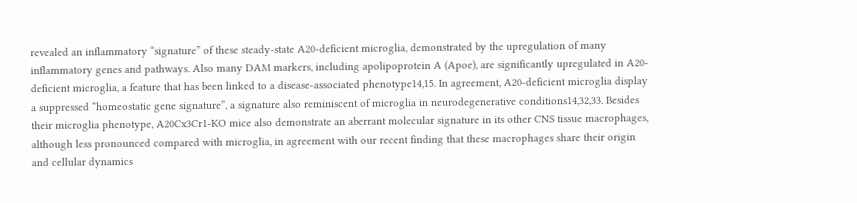revealed an inflammatory “signature” of these steady-state A20-deficient microglia, demonstrated by the upregulation of many inflammatory genes and pathways. Also many DAM markers, including apolipoprotein A (Apoe), are significantly upregulated in A20-deficient microglia, a feature that has been linked to a disease-associated phenotype14,15. In agreement, A20-deficient microglia display a suppressed “homeostatic gene signature”, a signature also reminiscent of microglia in neurodegenerative conditions14,32,33. Besides their microglia phenotype, A20Cx3Cr1-KO mice also demonstrate an aberrant molecular signature in its other CNS tissue macrophages, although less pronounced compared with microglia, in agreement with our recent finding that these macrophages share their origin and cellular dynamics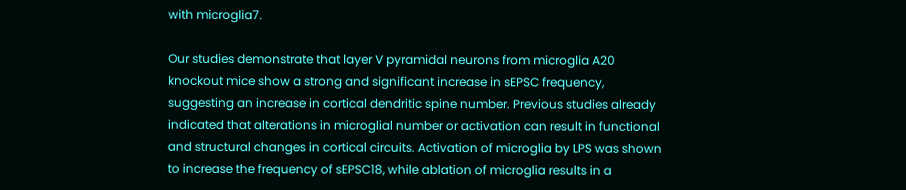with microglia7.

Our studies demonstrate that layer V pyramidal neurons from microglia A20 knockout mice show a strong and significant increase in sEPSC frequency, suggesting an increase in cortical dendritic spine number. Previous studies already indicated that alterations in microglial number or activation can result in functional and structural changes in cortical circuits. Activation of microglia by LPS was shown to increase the frequency of sEPSC18, while ablation of microglia results in a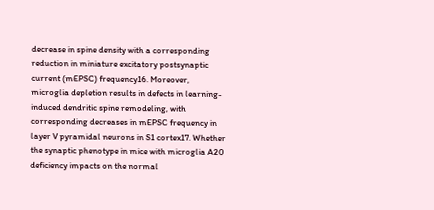decrease in spine density with a corresponding reduction in miniature excitatory postsynaptic current (mEPSC) frequency16. Moreover, microglia depletion results in defects in learning-induced dendritic spine remodeling, with corresponding decreases in mEPSC frequency in layer V pyramidal neurons in S1 cortex17. Whether the synaptic phenotype in mice with microglia A20 deficiency impacts on the normal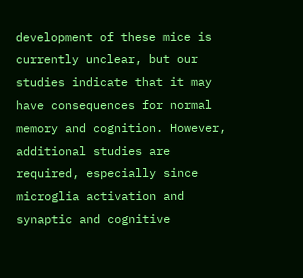development of these mice is currently unclear, but our studies indicate that it may have consequences for normal memory and cognition. However, additional studies are required, especially since microglia activation and synaptic and cognitive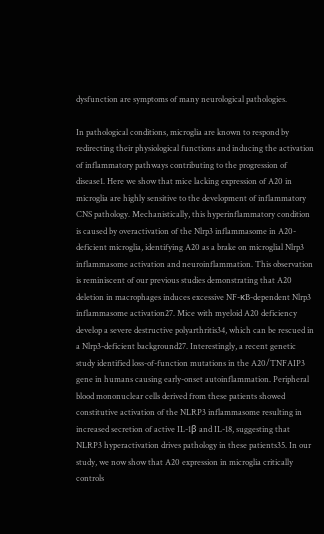dysfunction are symptoms of many neurological pathologies.

In pathological conditions, microglia are known to respond by redirecting their physiological functions and inducing the activation of inflammatory pathways contributing to the progression of disease1. Here we show that mice lacking expression of A20 in microglia are highly sensitive to the development of inflammatory CNS pathology. Mechanistically, this hyperinflammatory condition is caused by overactivation of the Nlrp3 inflammasome in A20-deficient microglia, identifying A20 as a brake on microglial Nlrp3 inflammasome activation and neuroinflammation. This observation is reminiscent of our previous studies demonstrating that A20 deletion in macrophages induces excessive NF-κB-dependent Nlrp3 inflammasome activation27. Mice with myeloid A20 deficiency develop a severe destructive polyarthritis34, which can be rescued in a Nlrp3-deficient background27. Interestingly, a recent genetic study identified loss-of-function mutations in the A20/TNFAIP3 gene in humans causing early-onset autoinflammation. Peripheral blood mononuclear cells derived from these patients showed constitutive activation of the NLRP3 inflammasome resulting in increased secretion of active IL-1β and IL-18, suggesting that NLRP3 hyperactivation drives pathology in these patients35. In our study, we now show that A20 expression in microglia critically controls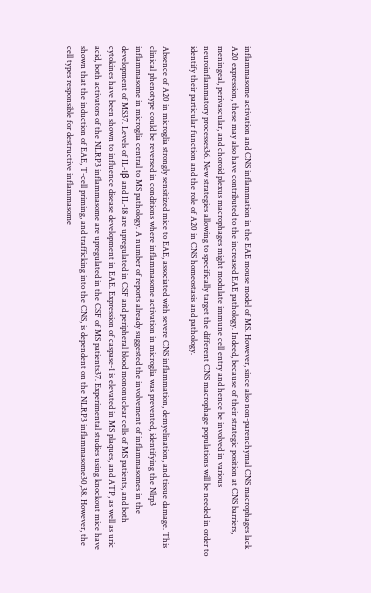inflammasome activation and CNS inflammation in the EAE mouse model of MS. However, since also non-parenchymal CNS macrophages lack A20 expression, these may also have contributed to the increased EAE pathology. Indeed, because of their strategic position at CNS barriers, meningeal, perivascular, and choroid plexus macrophages might modulate immune cell entry and hence be involved in various neuroinflammatory processes36. New strategies allowing to specifically target the different CNS macrophage populations will be needed in order to identify their particular function and the role of A20 in CNS homeostasis and pathology.

Absence of A20 in microglia strongly sensitized mice to EAE, associated with severe CNS inflammation, demyelination, and tissue damage. This clinical phenotype could be reversed in conditions where inflammasome activation in microglia was prevented, identifying the Nlrp3 inflammasome in microglia central to MS pathology. A number of reports already suggested the involvement of inflammasomes in the development of MS37. Levels of IL-1β and IL-18 are upregulated in CSF and peripheral blood mononuclear cells of MS patients, and both cytokines have been shown to influence disease development in EAE. Expression of caspase-1 is elevated in MS plaques, and ATP, as well as uric acid, both activators of the NLRP3 inflammasome are upregulated in the CSF of MS patients37. Experimental studies using knockout mice have shown that the induction of EAE, T-cell priming, and trafficking into the CNS, is dependent on the NLRP3 inflammasome30,38. However, the cell types responsible for destructive inflammasome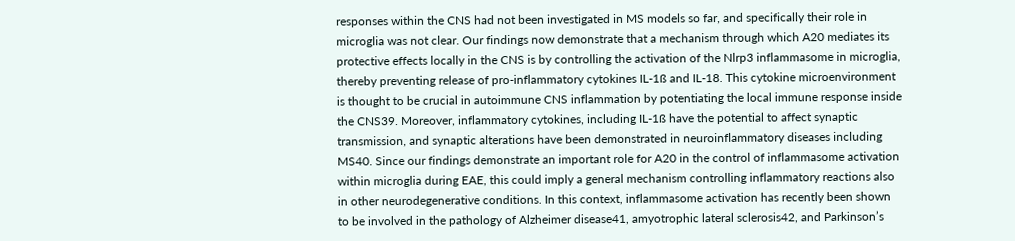responses within the CNS had not been investigated in MS models so far, and specifically their role in microglia was not clear. Our findings now demonstrate that a mechanism through which A20 mediates its protective effects locally in the CNS is by controlling the activation of the Nlrp3 inflammasome in microglia, thereby preventing release of pro-inflammatory cytokines IL-1ß and IL-18. This cytokine microenvironment is thought to be crucial in autoimmune CNS inflammation by potentiating the local immune response inside the CNS39. Moreover, inflammatory cytokines, including IL-1ß have the potential to affect synaptic transmission, and synaptic alterations have been demonstrated in neuroinflammatory diseases including MS40. Since our findings demonstrate an important role for A20 in the control of inflammasome activation within microglia during EAE, this could imply a general mechanism controlling inflammatory reactions also in other neurodegenerative conditions. In this context, inflammasome activation has recently been shown to be involved in the pathology of Alzheimer disease41, amyotrophic lateral sclerosis42, and Parkinson’s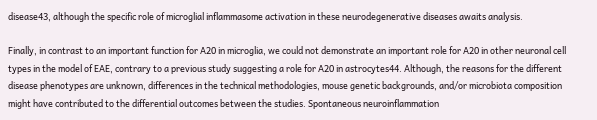disease43, although the specific role of microglial inflammasome activation in these neurodegenerative diseases awaits analysis.

Finally, in contrast to an important function for A20 in microglia, we could not demonstrate an important role for A20 in other neuronal cell types in the model of EAE, contrary to a previous study suggesting a role for A20 in astrocytes44. Although, the reasons for the different disease phenotypes are unknown, differences in the technical methodologies, mouse genetic backgrounds, and/or microbiota composition might have contributed to the differential outcomes between the studies. Spontaneous neuroinflammation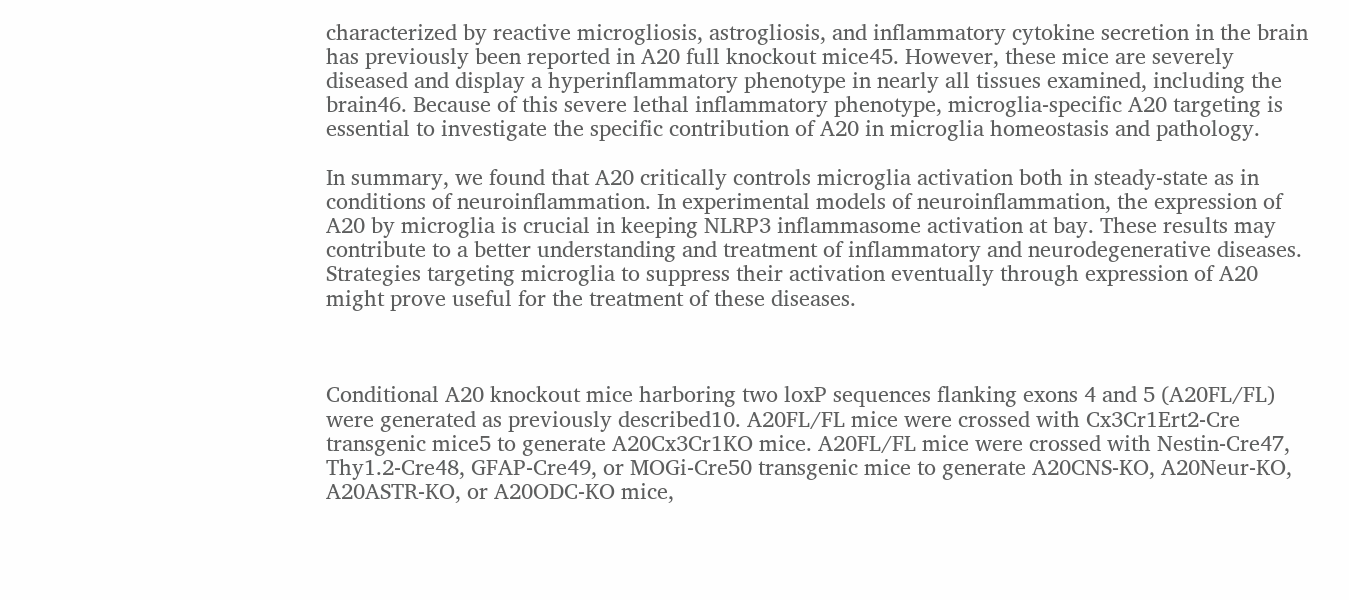characterized by reactive microgliosis, astrogliosis, and inflammatory cytokine secretion in the brain has previously been reported in A20 full knockout mice45. However, these mice are severely diseased and display a hyperinflammatory phenotype in nearly all tissues examined, including the brain46. Because of this severe lethal inflammatory phenotype, microglia-specific A20 targeting is essential to investigate the specific contribution of A20 in microglia homeostasis and pathology.

In summary, we found that A20 critically controls microglia activation both in steady-state as in conditions of neuroinflammation. In experimental models of neuroinflammation, the expression of A20 by microglia is crucial in keeping NLRP3 inflammasome activation at bay. These results may contribute to a better understanding and treatment of inflammatory and neurodegenerative diseases. Strategies targeting microglia to suppress their activation eventually through expression of A20 might prove useful for the treatment of these diseases.



Conditional A20 knockout mice harboring two loxP sequences flanking exons 4 and 5 (A20FL/FL) were generated as previously described10. A20FL/FL mice were crossed with Cx3Cr1Ert2-Cre transgenic mice5 to generate A20Cx3Cr1KO mice. A20FL/FL mice were crossed with Nestin-Cre47, Thy1.2-Cre48, GFAP-Cre49, or MOGi-Cre50 transgenic mice to generate A20CNS-KO, A20Neur-KO, A20ASTR-KO, or A20ODC-KO mice,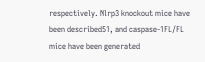respectively. Nlrp3 knockout mice have been described51, and caspase-1FL/FL mice have been generated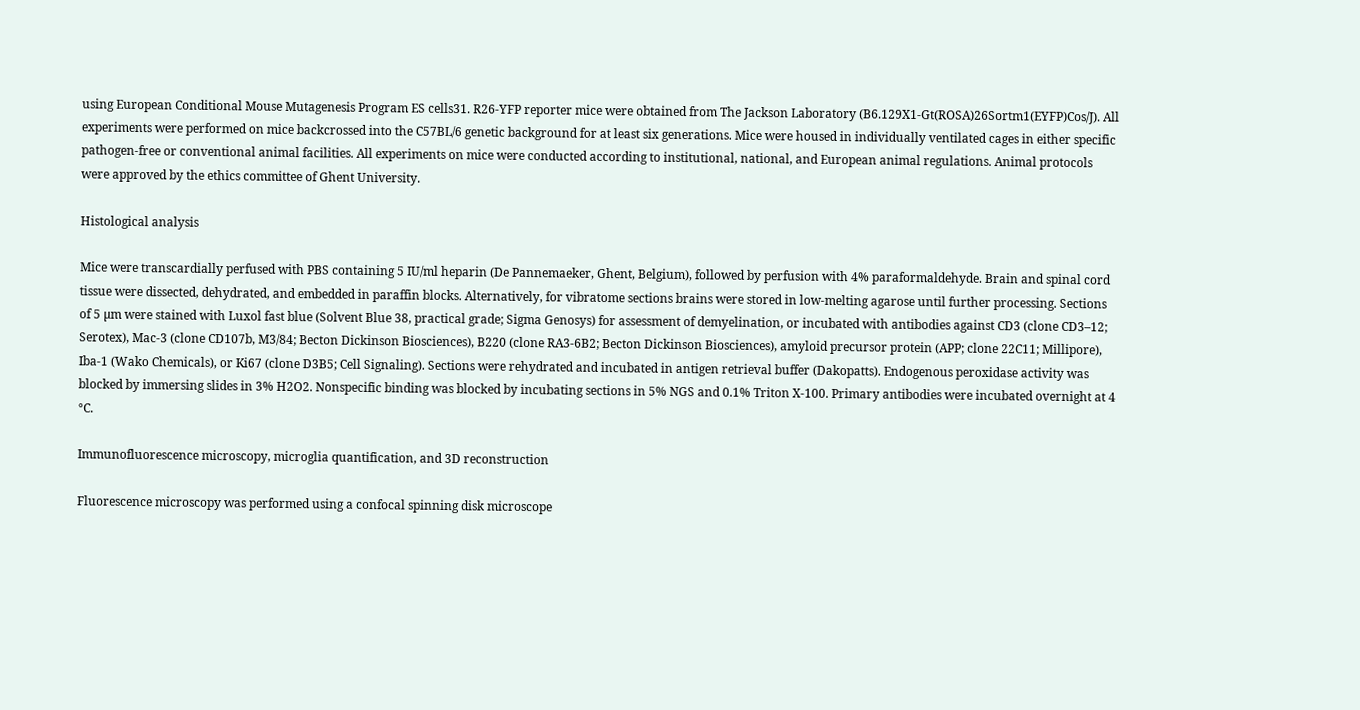using European Conditional Mouse Mutagenesis Program ES cells31. R26-YFP reporter mice were obtained from The Jackson Laboratory (B6.129X1-Gt(ROSA)26Sortm1(EYFP)Cos/J). All experiments were performed on mice backcrossed into the C57BL/6 genetic background for at least six generations. Mice were housed in individually ventilated cages in either specific pathogen-free or conventional animal facilities. All experiments on mice were conducted according to institutional, national, and European animal regulations. Animal protocols were approved by the ethics committee of Ghent University.

Histological analysis

Mice were transcardially perfused with PBS containing 5 IU/ml heparin (De Pannemaeker, Ghent, Belgium), followed by perfusion with 4% paraformaldehyde. Brain and spinal cord tissue were dissected, dehydrated, and embedded in paraffin blocks. Alternatively, for vibratome sections brains were stored in low-melting agarose until further processing. Sections of 5 µm were stained with Luxol fast blue (Solvent Blue 38, practical grade; Sigma Genosys) for assessment of demyelination, or incubated with antibodies against CD3 (clone CD3–12; Serotex), Mac-3 (clone CD107b, M3/84; Becton Dickinson Biosciences), B220 (clone RA3-6B2; Becton Dickinson Biosciences), amyloid precursor protein (APP; clone 22C11; Millipore), Iba-1 (Wako Chemicals), or Ki67 (clone D3B5; Cell Signaling). Sections were rehydrated and incubated in antigen retrieval buffer (Dakopatts). Endogenous peroxidase activity was blocked by immersing slides in 3% H2O2. Nonspecific binding was blocked by incubating sections in 5% NGS and 0.1% Triton X-100. Primary antibodies were incubated overnight at 4 °C.

Immunofluorescence microscopy, microglia quantification, and 3D reconstruction

Fluorescence microscopy was performed using a confocal spinning disk microscope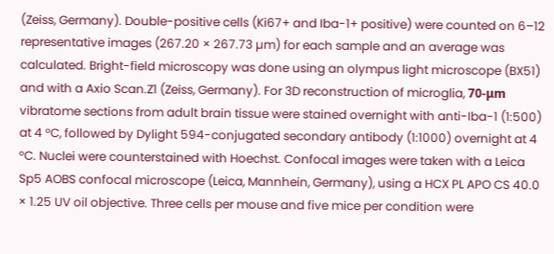(Zeiss, Germany). Double-positive cells (Ki67+ and Iba-1+ positive) were counted on 6–12 representative images (267.20 × 267.73 µm) for each sample and an average was calculated. Bright-field microscopy was done using an olympus light microscope (BX51) and with a Axio Scan.Z1 (Zeiss, Germany). For 3D reconstruction of microglia, 70-μm vibratome sections from adult brain tissue were stained overnight with anti-Iba-1 (1:500) at 4 °C, followed by Dylight 594-conjugated secondary antibody (1:1000) overnight at 4 °C. Nuclei were counterstained with Hoechst. Confocal images were taken with a Leica Sp5 AOBS confocal microscope (Leica, Mannhein, Germany), using a HCX PL APO CS 40.0 × 1.25 UV oil objective. Three cells per mouse and five mice per condition were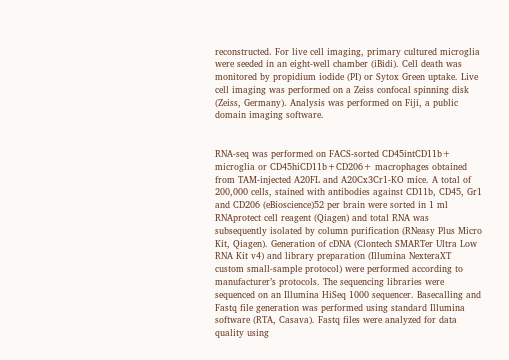reconstructed. For live cell imaging, primary cultured microglia were seeded in an eight-well chamber (iBidi). Cell death was monitored by propidium iodide (PI) or Sytox Green uptake. Live cell imaging was performed on a Zeiss confocal spinning disk (Zeiss, Germany). Analysis was performed on Fiji, a public domain imaging software.


RNA-seq was performed on FACS-sorted CD45intCD11b+ microglia or CD45hiCD11b+CD206+ macrophages obtained from TAM-injected A20FL and A20Cx3Cr1-KO mice. A total of 200,000 cells, stained with antibodies against CD11b, CD45, Gr1 and CD206 (eBioscience)52 per brain were sorted in 1 ml RNAprotect cell reagent (Qiagen) and total RNA was subsequently isolated by column purification (RNeasy Plus Micro Kit, Qiagen). Generation of cDNA (Clontech SMARTer Ultra Low RNA Kit v4) and library preparation (Illumina NexteraXT custom small-sample protocol) were performed according to manufacturer’s protocols. The sequencing libraries were sequenced on an Illumina HiSeq 1000 sequencer. Basecalling and Fastq file generation was performed using standard Illumina software (RTA, Casava). Fastq files were analyzed for data quality using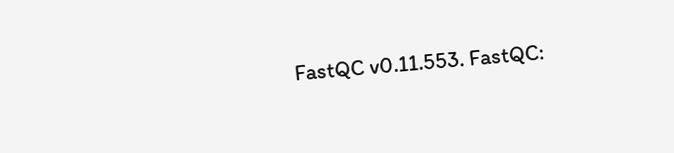FastQC v0.11.553. FastQC: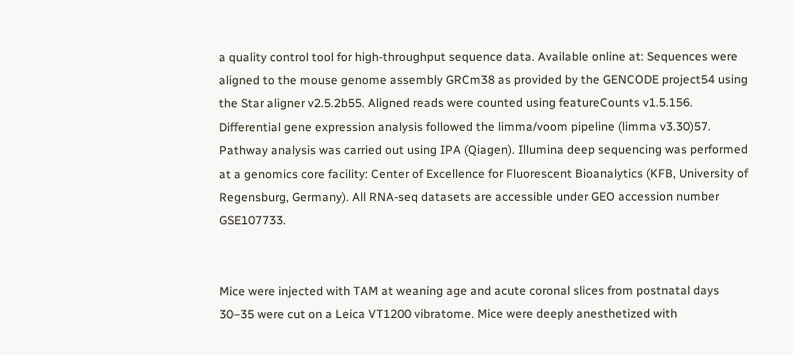a quality control tool for high-throughput sequence data. Available online at: Sequences were aligned to the mouse genome assembly GRCm38 as provided by the GENCODE project54 using the Star aligner v2.5.2b55. Aligned reads were counted using featureCounts v1.5.156. Differential gene expression analysis followed the limma/voom pipeline (limma v3.30)57. Pathway analysis was carried out using IPA (Qiagen). Illumina deep sequencing was performed at a genomics core facility: Center of Excellence for Fluorescent Bioanalytics (KFB, University of Regensburg, Germany). All RNA-seq datasets are accessible under GEO accession number GSE107733.


Mice were injected with TAM at weaning age and acute coronal slices from postnatal days 30–35 were cut on a Leica VT1200 vibratome. Mice were deeply anesthetized with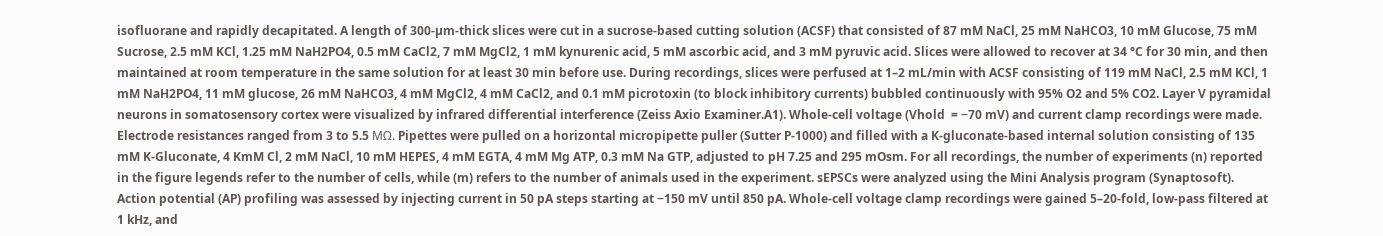isofluorane and rapidly decapitated. A length of 300-µm-thick slices were cut in a sucrose-based cutting solution (ACSF) that consisted of 87 mM NaCl, 25 mM NaHCO3, 10 mM Glucose, 75 mM Sucrose, 2.5 mM KCl, 1.25 mM NaH2PO4, 0.5 mM CaCl2, 7 mM MgCl2, 1 mM kynurenic acid, 5 mM ascorbic acid, and 3 mM pyruvic acid. Slices were allowed to recover at 34 °C for 30 min, and then maintained at room temperature in the same solution for at least 30 min before use. During recordings, slices were perfused at 1–2 mL/min with ACSF consisting of 119 mM NaCl, 2.5 mM KCl, 1 mM NaH2PO4, 11 mM glucose, 26 mM NaHCO3, 4 mM MgCl2, 4 mM CaCl2, and 0.1 mM picrotoxin (to block inhibitory currents) bubbled continuously with 95% O2 and 5% CO2. Layer V pyramidal neurons in somatosensory cortex were visualized by infrared differential interference (Zeiss Axio Examiner.A1). Whole-cell voltage (Vhold  = −70 mV) and current clamp recordings were made. Electrode resistances ranged from 3 to 5.5 MΩ. Pipettes were pulled on a horizontal micropipette puller (Sutter P-1000) and filled with a K-gluconate-based internal solution consisting of 135 mM K-Gluconate, 4 KmM Cl, 2 mM NaCl, 10 mM HEPES, 4 mM EGTA, 4 mM Mg ATP, 0.3 mM Na GTP, adjusted to pH 7.25 and 295 mOsm. For all recordings, the number of experiments (n) reported in the figure legends refer to the number of cells, while (m) refers to the number of animals used in the experiment. sEPSCs were analyzed using the Mini Analysis program (Synaptosoft). Action potential (AP) profiling was assessed by injecting current in 50 pA steps starting at −150 mV until 850 pA. Whole-cell voltage clamp recordings were gained 5–20-fold, low-pass filtered at 1 kHz, and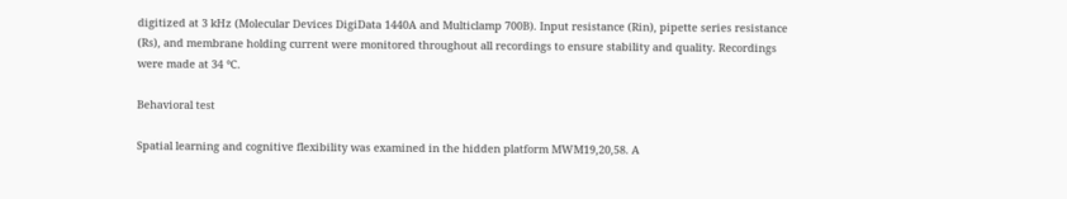digitized at 3 kHz (Molecular Devices DigiData 1440A and Multiclamp 700B). Input resistance (Rin), pipette series resistance (Rs), and membrane holding current were monitored throughout all recordings to ensure stability and quality. Recordings were made at 34 °C.

Behavioral test

Spatial learning and cognitive flexibility was examined in the hidden platform MWM19,20,58. A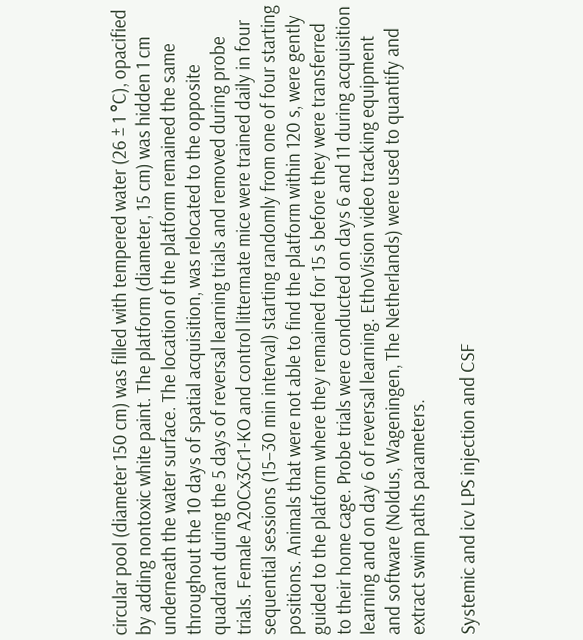circular pool (diameter 150 cm) was filled with tempered water (26 ± 1 °C), opacified by adding nontoxic white paint. The platform (diameter, 15 cm) was hidden 1 cm underneath the water surface. The location of the platform remained the same throughout the 10 days of spatial acquisition, was relocated to the opposite quadrant during the 5 days of reversal learning trials and removed during probe trials. Female A20Cx3Cr1-KO and control littermate mice were trained daily in four sequential sessions (15–30 min interval) starting randomly from one of four starting positions. Animals that were not able to find the platform within 120 s, were gently guided to the platform where they remained for 15 s before they were transferred to their home cage. Probe trials were conducted on days 6 and 11 during acquisition learning and on day 6 of reversal learning. EthoVision video tracking equipment and software (Noldus, Wageningen, The Netherlands) were used to quantify and extract swim paths parameters.

Systemic and icv LPS injection and CSF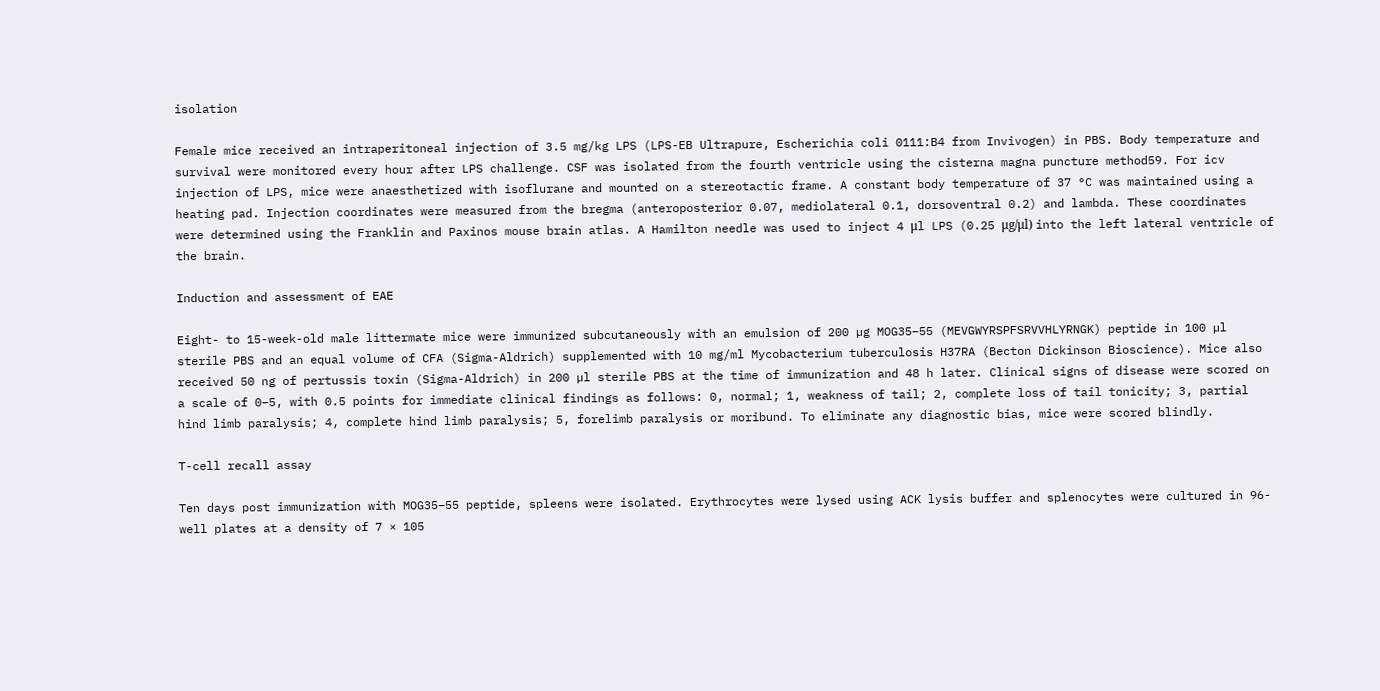isolation

Female mice received an intraperitoneal injection of 3.5 mg/kg LPS (LPS-EB Ultrapure, Escherichia coli 0111:B4 from Invivogen) in PBS. Body temperature and survival were monitored every hour after LPS challenge. CSF was isolated from the fourth ventricle using the cisterna magna puncture method59. For icv injection of LPS, mice were anaesthetized with isoflurane and mounted on a stereotactic frame. A constant body temperature of 37 °C was maintained using a heating pad. Injection coordinates were measured from the bregma (anteroposterior 0.07, mediolateral 0.1, dorsoventral 0.2) and lambda. These coordinates were determined using the Franklin and Paxinos mouse brain atlas. A Hamilton needle was used to inject 4 μl LPS (0.25 μg/μl) into the left lateral ventricle of the brain.

Induction and assessment of EAE

Eight- to 15-week-old male littermate mice were immunized subcutaneously with an emulsion of 200 µg MOG35–55 (MEVGWYRSPFSRVVHLYRNGK) peptide in 100 µl sterile PBS and an equal volume of CFA (Sigma-Aldrich) supplemented with 10 mg/ml Mycobacterium tuberculosis H37RA (Becton Dickinson Bioscience). Mice also received 50 ng of pertussis toxin (Sigma-Aldrich) in 200 µl sterile PBS at the time of immunization and 48 h later. Clinical signs of disease were scored on a scale of 0–5, with 0.5 points for immediate clinical findings as follows: 0, normal; 1, weakness of tail; 2, complete loss of tail tonicity; 3, partial hind limb paralysis; 4, complete hind limb paralysis; 5, forelimb paralysis or moribund. To eliminate any diagnostic bias, mice were scored blindly.

T-cell recall assay

Ten days post immunization with MOG35–55 peptide, spleens were isolated. Erythrocytes were lysed using ACK lysis buffer and splenocytes were cultured in 96-well plates at a density of 7 × 105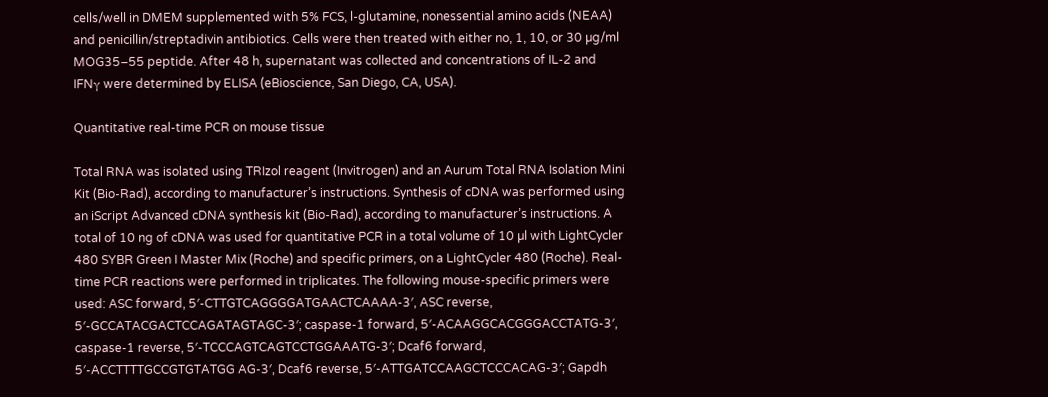cells/well in DMEM supplemented with 5% FCS, l-glutamine, nonessential amino acids (NEAA) and penicillin/streptadivin antibiotics. Cells were then treated with either no, 1, 10, or 30 µg/ml MOG35–55 peptide. After 48 h, supernatant was collected and concentrations of IL-2 and IFNγ were determined by ELISA (eBioscience, San Diego, CA, USA).

Quantitative real-time PCR on mouse tissue

Total RNA was isolated using TRIzol reagent (Invitrogen) and an Aurum Total RNA Isolation Mini Kit (Bio-Rad), according to manufacturer’s instructions. Synthesis of cDNA was performed using an iScript Advanced cDNA synthesis kit (Bio-Rad), according to manufacturer’s instructions. A total of 10 ng of cDNA was used for quantitative PCR in a total volume of 10 µl with LightCycler 480 SYBR Green I Master Mix (Roche) and specific primers, on a LightCycler 480 (Roche). Real-time PCR reactions were performed in triplicates. The following mouse-specific primers were used: ASC forward, 5′-CTTGTCAGGGGATGAACTCAAAA-3′, ASC reverse, 5′-GCCATACGACTCCAGATAGTAGC-3′; caspase-1 forward, 5′-ACAAGGCACGGGACCTATG-3′, caspase-1 reverse, 5′-TCCCAGTCAGTCCTGGAAATG-3′; Dcaf6 forward, 5′-ACCTTTTGCCGTGTATGG AG-3′, Dcaf6 reverse, 5′-ATTGATCCAAGCTCCCACAG-3′; Gapdh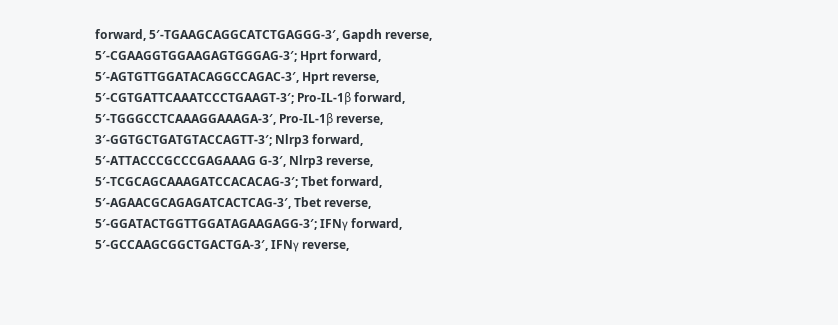forward, 5′-TGAAGCAGGCATCTGAGGG-3′, Gapdh reverse, 5′-CGAAGGTGGAAGAGTGGGAG-3′; Hprt forward, 5′-AGTGTTGGATACAGGCCAGAC-3′, Hprt reverse, 5′-CGTGATTCAAATCCCTGAAGT-3′; Pro-IL-1β forward, 5′-TGGGCCTCAAAGGAAAGA-3′, Pro-IL-1β reverse, 3′-GGTGCTGATGTACCAGTT-3′; Nlrp3 forward, 5′-ATTACCCGCCCGAGAAAG G-3′, Nlrp3 reverse, 5′-TCGCAGCAAAGATCCACACAG-3′; Tbet forward, 5′-AGAACGCAGAGATCACTCAG-3′, Tbet reverse, 5′-GGATACTGGTTGGATAGAAGAGG-3′; IFNγ forward, 5′-GCCAAGCGGCTGACTGA-3′, IFNγ reverse,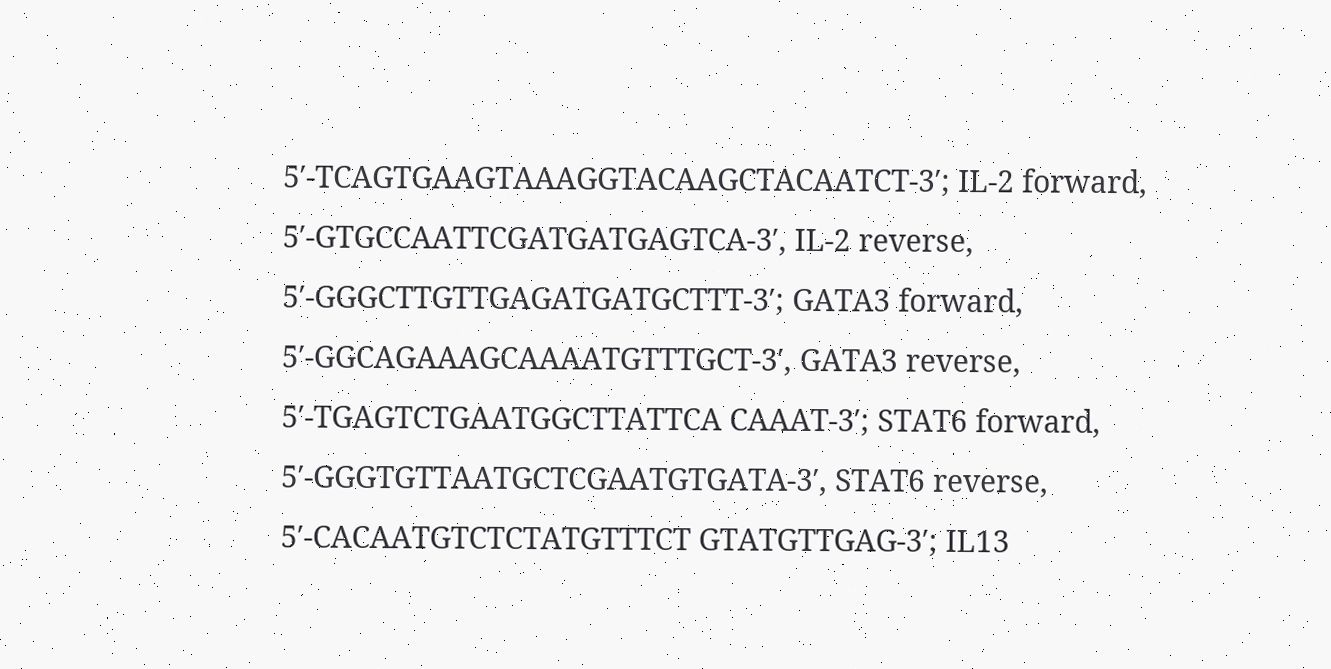5′-TCAGTGAAGTAAAGGTACAAGCTACAATCT-3′; IL-2 forward, 5′-GTGCCAATTCGATGATGAGTCA-3′, IL-2 reverse, 5′-GGGCTTGTTGAGATGATGCTTT-3′; GATA3 forward, 5′-GGCAGAAAGCAAAATGTTTGCT-3′, GATA3 reverse, 5′-TGAGTCTGAATGGCTTATTCA CAAAT-3′; STAT6 forward, 5′-GGGTGTTAATGCTCGAATGTGATA-3′, STAT6 reverse, 5′-CACAATGTCTCTATGTTTCT GTATGTTGAG-3′; IL13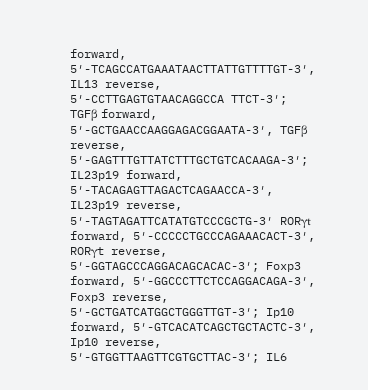forward, 5′-TCAGCCATGAAATAACTTATTGTTTTGT-3′, IL13 reverse, 5′-CCTTGAGTGTAACAGGCCA TTCT-3′; TGFβ forward, 5′-GCTGAACCAAGGAGACGGAATA-3′, TGFβ reverse, 5′-GAGTTTGTTATCTTTGCTGTCACAAGA-3′; IL23p19 forward, 5′-TACAGAGTTAGACTCAGAACCA-3′, IL23p19 reverse, 5′-TAGTAGATTCATATGTCCCGCTG-3′ RORγt forward, 5′-CCCCCTGCCCAGAAACACT-3′, RORγt reverse, 5′-GGTAGCCCAGGACAGCACAC-3′; Foxp3 forward, 5′-GGCCCTTCTCCAGGACAGA-3′, Foxp3 reverse, 5′-GCTGATCATGGCTGGGTTGT-3′; Ip10 forward, 5′-GTCACATCAGCTGCTACTC-3′, Ip10 reverse, 5′-GTGGTTAAGTTCGTGCTTAC-3′; IL6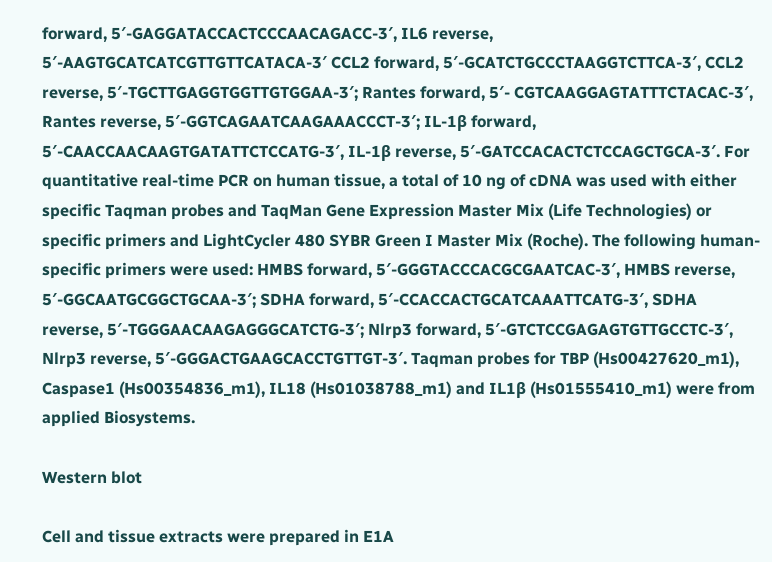forward, 5′-GAGGATACCACTCCCAACAGACC-3′, IL6 reverse, 5′-AAGTGCATCATCGTTGTTCATACA-3′ CCL2 forward, 5′-GCATCTGCCCTAAGGTCTTCA-3′, CCL2 reverse, 5′-TGCTTGAGGTGGTTGTGGAA-3′; Rantes forward, 5′- CGTCAAGGAGTATTTCTACAC-3′, Rantes reverse, 5′-GGTCAGAATCAAGAAACCCT-3′; IL-1β forward, 5′-CAACCAACAAGTGATATTCTCCATG-3′, IL-1β reverse, 5′-GATCCACACTCTCCAGCTGCA-3′. For quantitative real-time PCR on human tissue, a total of 10 ng of cDNA was used with either specific Taqman probes and TaqMan Gene Expression Master Mix (Life Technologies) or specific primers and LightCycler 480 SYBR Green I Master Mix (Roche). The following human-specific primers were used: HMBS forward, 5′-GGGTACCCACGCGAATCAC-3′, HMBS reverse, 5′-GGCAATGCGGCTGCAA-3′; SDHA forward, 5′-CCACCACTGCATCAAATTCATG-3′, SDHA reverse, 5′-TGGGAACAAGAGGGCATCTG-3′; Nlrp3 forward, 5′-GTCTCCGAGAGTGTTGCCTC-3′, Nlrp3 reverse, 5′-GGGACTGAAGCACCTGTTGT-3′. Taqman probes for TBP (Hs00427620_m1), Caspase1 (Hs00354836_m1), IL18 (Hs01038788_m1) and IL1β (Hs01555410_m1) were from applied Biosystems.

Western blot

Cell and tissue extracts were prepared in E1A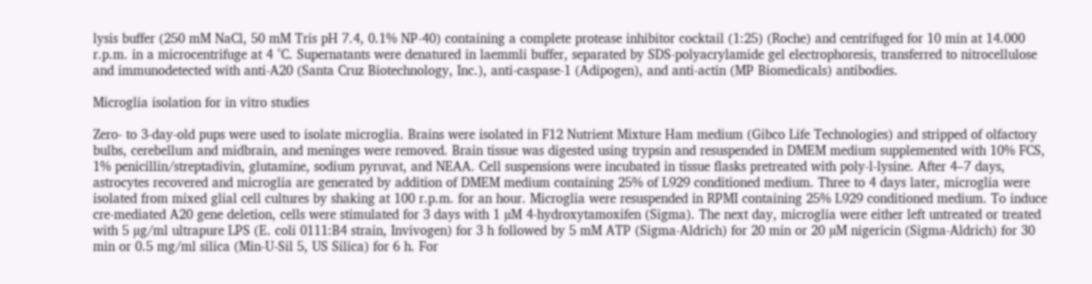lysis buffer (250 mM NaCl, 50 mM Tris pH 7.4, 0.1% NP-40) containing a complete protease inhibitor cocktail (1:25) (Roche) and centrifuged for 10 min at 14.000 r.p.m. in a microcentrifuge at 4 °C. Supernatants were denatured in laemmli buffer, separated by SDS-polyacrylamide gel electrophoresis, transferred to nitrocellulose and immunodetected with anti-A20 (Santa Cruz Biotechnology, Inc.), anti-caspase-1 (Adipogen), and anti-actin (MP Biomedicals) antibodies.

Microglia isolation for in vitro studies

Zero- to 3-day-old pups were used to isolate microglia. Brains were isolated in F12 Nutrient Mixture Ham medium (Gibco Life Technologies) and stripped of olfactory bulbs, cerebellum and midbrain, and meninges were removed. Brain tissue was digested using trypsin and resuspended in DMEM medium supplemented with 10% FCS, 1% penicillin/streptadivin, glutamine, sodium pyruvat, and NEAA. Cell suspensions were incubated in tissue flasks pretreated with poly-l-lysine. After 4–7 days, astrocytes recovered and microglia are generated by addition of DMEM medium containing 25% of L929 conditioned medium. Three to 4 days later, microglia were isolated from mixed glial cell cultures by shaking at 100 r.p.m. for an hour. Microglia were resuspended in RPMI containing 25% L929 conditioned medium. To induce cre-mediated A20 gene deletion, cells were stimulated for 3 days with 1 µM 4-hydroxytamoxifen (Sigma). The next day, microglia were either left untreated or treated with 5 µg/ml ultrapure LPS (E. coli 0111:B4 strain, Invivogen) for 3 h followed by 5 mM ATP (Sigma-Aldrich) for 20 min or 20 µM nigericin (Sigma-Aldrich) for 30 min or 0.5 mg/ml silica (Min-U-Sil 5, US Silica) for 6 h. For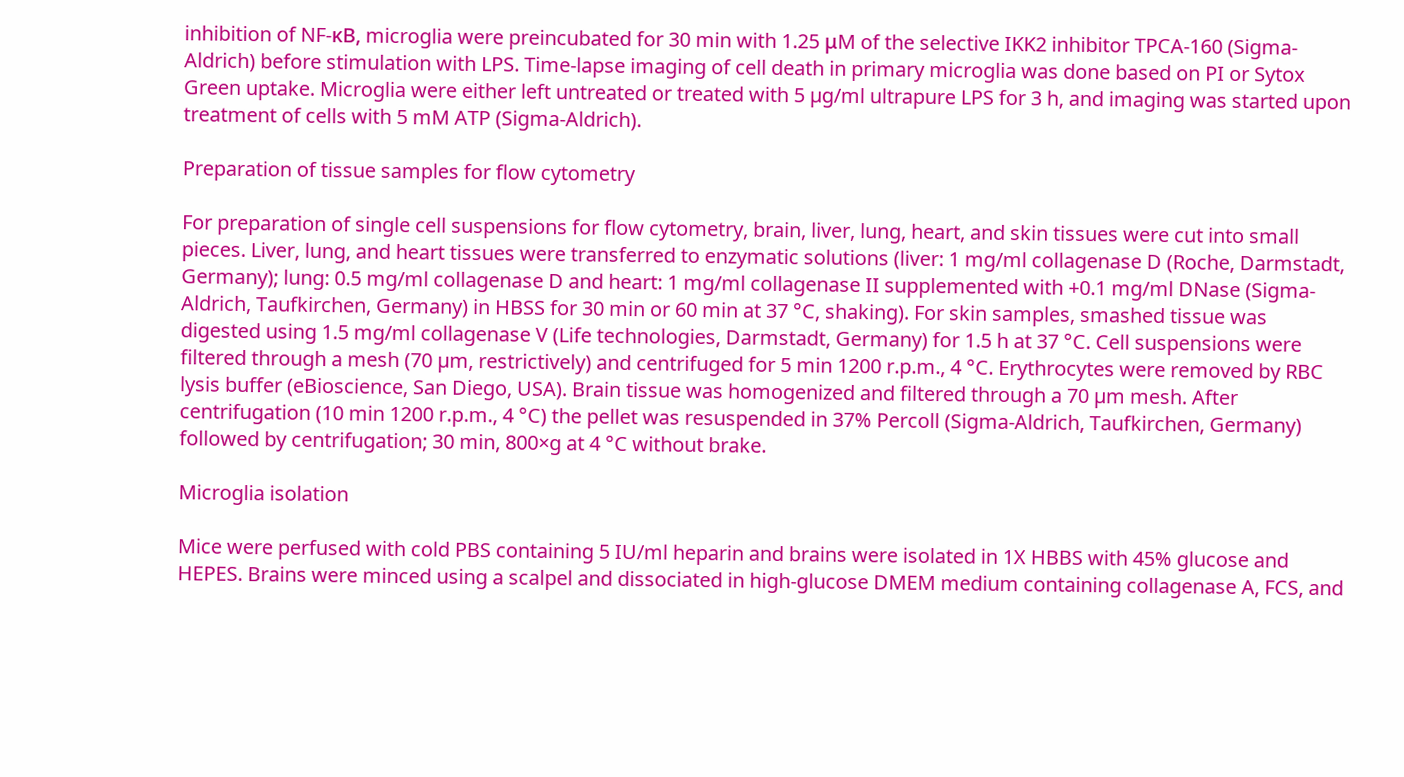inhibition of NF-κB, microglia were preincubated for 30 min with 1.25 μM of the selective IKK2 inhibitor TPCA-160 (Sigma-Aldrich) before stimulation with LPS. Time-lapse imaging of cell death in primary microglia was done based on PI or Sytox Green uptake. Microglia were either left untreated or treated with 5 µg/ml ultrapure LPS for 3 h, and imaging was started upon treatment of cells with 5 mM ATP (Sigma-Aldrich).

Preparation of tissue samples for flow cytometry

For preparation of single cell suspensions for flow cytometry, brain, liver, lung, heart, and skin tissues were cut into small pieces. Liver, lung, and heart tissues were transferred to enzymatic solutions (liver: 1 mg/ml collagenase D (Roche, Darmstadt, Germany); lung: 0.5 mg/ml collagenase D and heart: 1 mg/ml collagenase II supplemented with +0.1 mg/ml DNase (Sigma-Aldrich, Taufkirchen, Germany) in HBSS for 30 min or 60 min at 37 °C, shaking). For skin samples, smashed tissue was digested using 1.5 mg/ml collagenase V (Life technologies, Darmstadt, Germany) for 1.5 h at 37 °C. Cell suspensions were filtered through a mesh (70 µm, restrictively) and centrifuged for 5 min 1200 r.p.m., 4 °C. Erythrocytes were removed by RBC lysis buffer (eBioscience, San Diego, USA). Brain tissue was homogenized and filtered through a 70 µm mesh. After centrifugation (10 min 1200 r.p.m., 4 °C) the pellet was resuspended in 37% Percoll (Sigma-Aldrich, Taufkirchen, Germany) followed by centrifugation; 30 min, 800×g at 4 °C without brake.

Microglia isolation

Mice were perfused with cold PBS containing 5 IU/ml heparin and brains were isolated in 1X HBBS with 45% glucose and HEPES. Brains were minced using a scalpel and dissociated in high-glucose DMEM medium containing collagenase A, FCS, and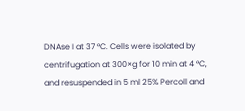DNAse I at 37 °C. Cells were isolated by centrifugation at 300×g for 10 min at 4 °C, and resuspended in 5 ml 25% Percoll and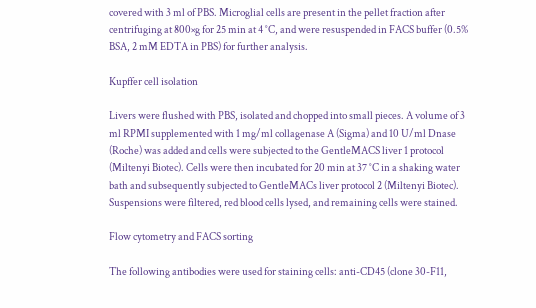covered with 3 ml of PBS. Microglial cells are present in the pellet fraction after centrifuging at 800×g for 25 min at 4 °C, and were resuspended in FACS buffer (0.5% BSA, 2 mM EDTA in PBS) for further analysis.

Kupffer cell isolation

Livers were flushed with PBS, isolated and chopped into small pieces. A volume of 3 ml RPMI supplemented with 1 mg/ml collagenase A (Sigma) and 10 U/ml Dnase (Roche) was added and cells were subjected to the GentleMACS liver 1 protocol (Miltenyi Biotec). Cells were then incubated for 20 min at 37 °C in a shaking water bath and subsequently subjected to GentleMACs liver protocol 2 (Miltenyi Biotec). Suspensions were filtered, red blood cells lysed, and remaining cells were stained.

Flow cytometry and FACS sorting

The following antibodies were used for staining cells: anti-CD45 (clone 30-F11,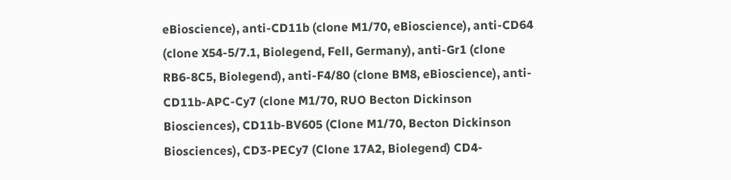eBioscience), anti-CD11b (clone M1/70, eBioscience), anti-CD64 (clone X54-5/7.1, Biolegend, Fell, Germany), anti-Gr1 (clone RB6-8C5, Biolegend), anti-F4/80 (clone BM8, eBioscience), anti-CD11b-APC-Cy7 (clone M1/70, RUO Becton Dickinson Biosciences), CD11b-BV605 (Clone M1/70, Becton Dickinson Biosciences), CD3-PECy7 (Clone 17A2, Biolegend) CD4-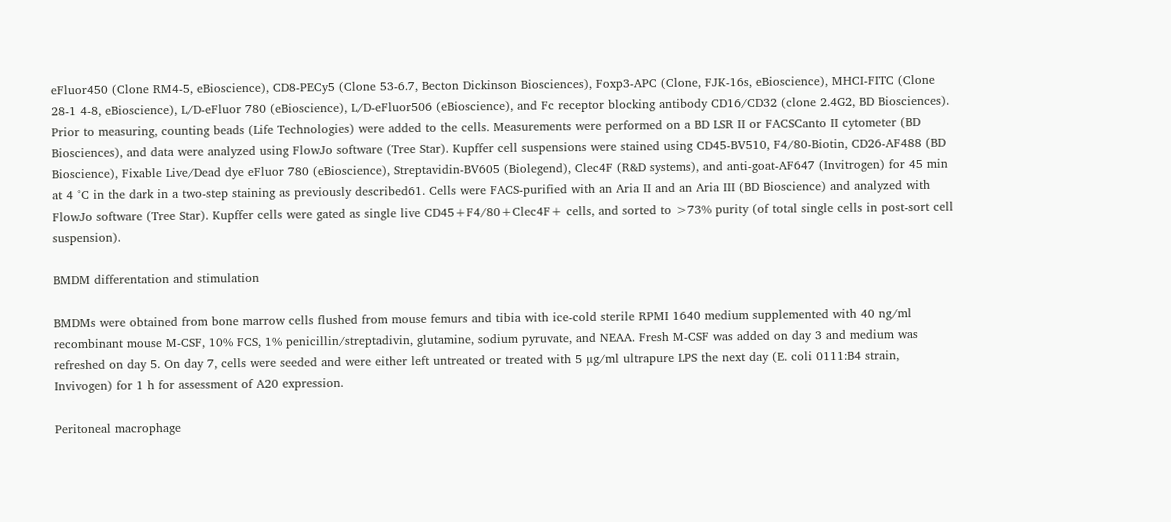eFluor450 (Clone RM4-5, eBioscience), CD8-PECy5 (Clone 53-6.7, Becton Dickinson Biosciences), Foxp3-APC (Clone, FJK-16s, eBioscience), MHCI-FITC (Clone 28-1 4-8, eBioscience), L/D-eFluor 780 (eBioscience), L/D-eFluor506 (eBioscience), and Fc receptor blocking antibody CD16/CD32 (clone 2.4G2, BD Biosciences). Prior to measuring, counting beads (Life Technologies) were added to the cells. Measurements were performed on a BD LSR II or FACSCanto II cytometer (BD Biosciences), and data were analyzed using FlowJo software (Tree Star). Kupffer cell suspensions were stained using CD45-BV510, F4/80-Biotin, CD26-AF488 (BD Bioscience), Fixable Live/Dead dye eFluor 780 (eBioscience), Streptavidin-BV605 (Biolegend), Clec4F (R&D systems), and anti-goat-AF647 (Invitrogen) for 45 min at 4 °C in the dark in a two-step staining as previously described61. Cells were FACS-purified with an Aria II and an Aria III (BD Bioscience) and analyzed with FlowJo software (Tree Star). Kupffer cells were gated as single live CD45+F4/80+Clec4F+ cells, and sorted to >73% purity (of total single cells in post-sort cell suspension).

BMDM differentation and stimulation

BMDMs were obtained from bone marrow cells flushed from mouse femurs and tibia with ice-cold sterile RPMI 1640 medium supplemented with 40 ng/ml recombinant mouse M-CSF, 10% FCS, 1% penicillin/streptadivin, glutamine, sodium pyruvate, and NEAA. Fresh M-CSF was added on day 3 and medium was refreshed on day 5. On day 7, cells were seeded and were either left untreated or treated with 5 µg/ml ultrapure LPS the next day (E. coli 0111:B4 strain, Invivogen) for 1 h for assessment of A20 expression.

Peritoneal macrophage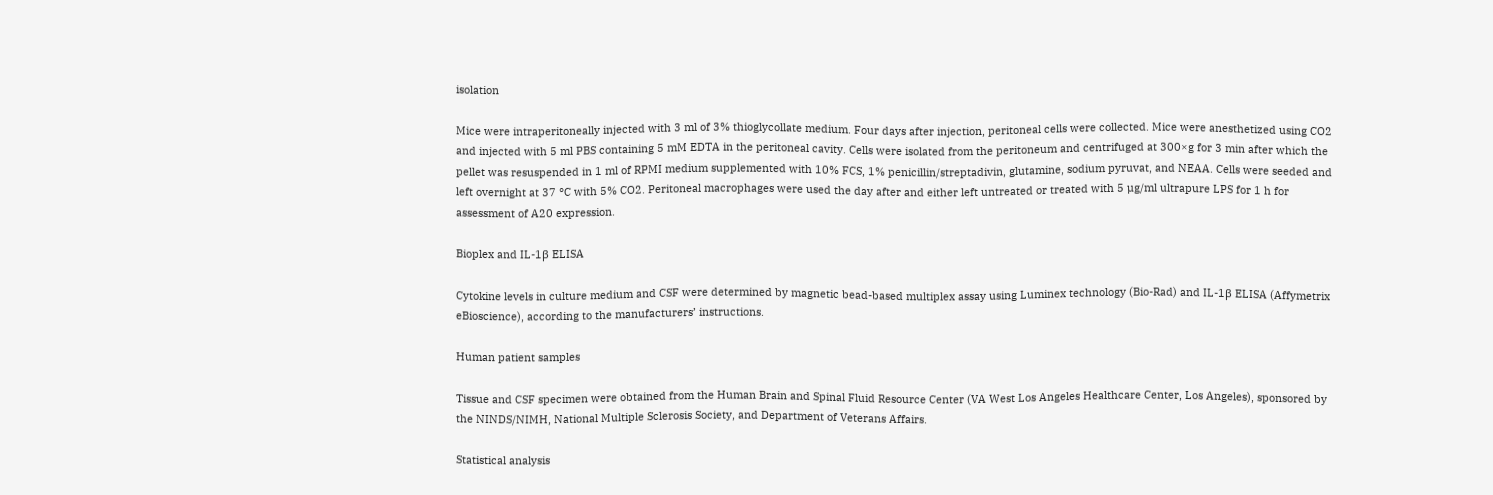isolation

Mice were intraperitoneally injected with 3 ml of 3% thioglycollate medium. Four days after injection, peritoneal cells were collected. Mice were anesthetized using CO2 and injected with 5 ml PBS containing 5 mM EDTA in the peritoneal cavity. Cells were isolated from the peritoneum and centrifuged at 300×g for 3 min after which the pellet was resuspended in 1 ml of RPMI medium supplemented with 10% FCS, 1% penicillin/streptadivin, glutamine, sodium pyruvat, and NEAA. Cells were seeded and left overnight at 37 °C with 5% CO2. Peritoneal macrophages were used the day after and either left untreated or treated with 5 µg/ml ultrapure LPS for 1 h for assessment of A20 expression.

Bioplex and IL-1β ELISA

Cytokine levels in culture medium and CSF were determined by magnetic bead-based multiplex assay using Luminex technology (Bio-Rad) and IL-1β ELISA (Affymetrix eBioscience), according to the manufacturers’ instructions.

Human patient samples

Tissue and CSF specimen were obtained from the Human Brain and Spinal Fluid Resource Center (VA West Los Angeles Healthcare Center, Los Angeles), sponsored by the NINDS/NIMH, National Multiple Sclerosis Society, and Department of Veterans Affairs.

Statistical analysis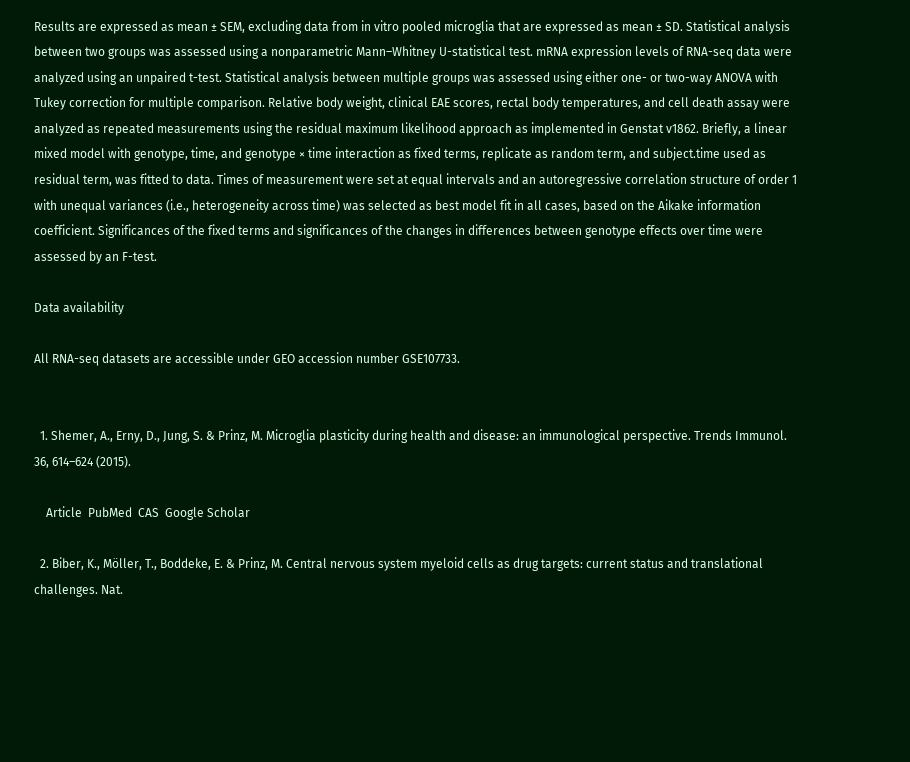Results are expressed as mean ± SEM, excluding data from in vitro pooled microglia that are expressed as mean ± SD. Statistical analysis between two groups was assessed using a nonparametric Mann–Whitney U-statistical test. mRNA expression levels of RNA-seq data were analyzed using an unpaired t-test. Statistical analysis between multiple groups was assessed using either one- or two-way ANOVA with Tukey correction for multiple comparison. Relative body weight, clinical EAE scores, rectal body temperatures, and cell death assay were analyzed as repeated measurements using the residual maximum likelihood approach as implemented in Genstat v1862. Briefly, a linear mixed model with genotype, time, and genotype × time interaction as fixed terms, replicate as random term, and subject.time used as residual term, was fitted to data. Times of measurement were set at equal intervals and an autoregressive correlation structure of order 1 with unequal variances (i.e., heterogeneity across time) was selected as best model fit in all cases, based on the Aikake information coefficient. Significances of the fixed terms and significances of the changes in differences between genotype effects over time were assessed by an F-test.

Data availability

All RNA-seq datasets are accessible under GEO accession number GSE107733.


  1. Shemer, A., Erny, D., Jung, S. & Prinz, M. Microglia plasticity during health and disease: an immunological perspective. Trends Immunol. 36, 614–624 (2015).

    Article  PubMed  CAS  Google Scholar

  2. Biber, K., Möller, T., Boddeke, E. & Prinz, M. Central nervous system myeloid cells as drug targets: current status and translational challenges. Nat.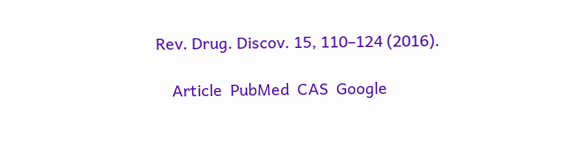Rev. Drug. Discov. 15, 110–124 (2016).

    Article  PubMed  CAS  Google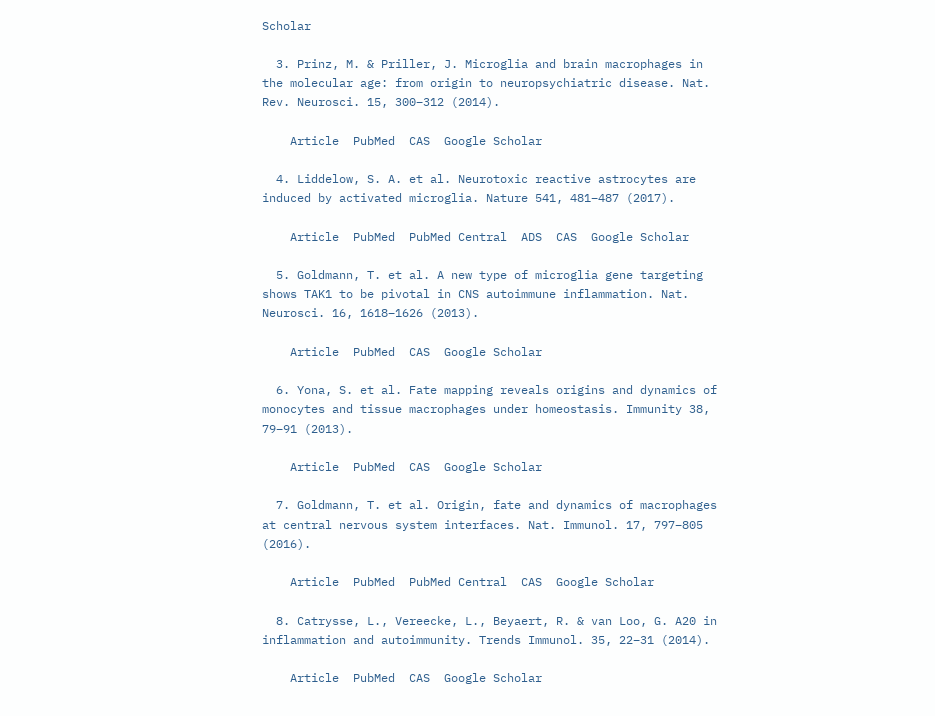Scholar

  3. Prinz, M. & Priller, J. Microglia and brain macrophages in the molecular age: from origin to neuropsychiatric disease. Nat. Rev. Neurosci. 15, 300–312 (2014).

    Article  PubMed  CAS  Google Scholar

  4. Liddelow, S. A. et al. Neurotoxic reactive astrocytes are induced by activated microglia. Nature 541, 481–487 (2017).

    Article  PubMed  PubMed Central  ADS  CAS  Google Scholar

  5. Goldmann, T. et al. A new type of microglia gene targeting shows TAK1 to be pivotal in CNS autoimmune inflammation. Nat. Neurosci. 16, 1618–1626 (2013).

    Article  PubMed  CAS  Google Scholar

  6. Yona, S. et al. Fate mapping reveals origins and dynamics of monocytes and tissue macrophages under homeostasis. Immunity 38, 79–91 (2013).

    Article  PubMed  CAS  Google Scholar

  7. Goldmann, T. et al. Origin, fate and dynamics of macrophages at central nervous system interfaces. Nat. Immunol. 17, 797–805 (2016).

    Article  PubMed  PubMed Central  CAS  Google Scholar

  8. Catrysse, L., Vereecke, L., Beyaert, R. & van Loo, G. A20 in inflammation and autoimmunity. Trends Immunol. 35, 22–31 (2014).

    Article  PubMed  CAS  Google Scholar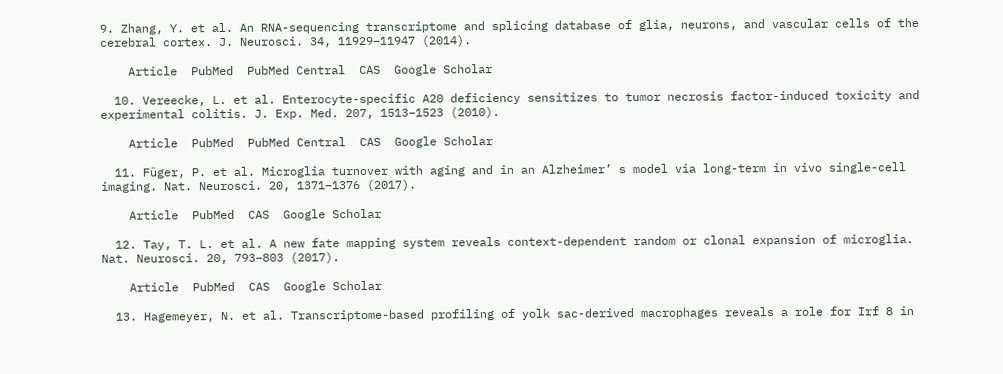9. Zhang, Y. et al. An RNA-sequencing transcriptome and splicing database of glia, neurons, and vascular cells of the cerebral cortex. J. Neurosci. 34, 11929–11947 (2014).

    Article  PubMed  PubMed Central  CAS  Google Scholar

  10. Vereecke, L. et al. Enterocyte-specific A20 deficiency sensitizes to tumor necrosis factor-induced toxicity and experimental colitis. J. Exp. Med. 207, 1513–1523 (2010).

    Article  PubMed  PubMed Central  CAS  Google Scholar

  11. Füger, P. et al. Microglia turnover with aging and in an Alzheimer’ s model via long-term in vivo single-cell imaging. Nat. Neurosci. 20, 1371–1376 (2017).

    Article  PubMed  CAS  Google Scholar

  12. Tay, T. L. et al. A new fate mapping system reveals context-dependent random or clonal expansion of microglia. Nat. Neurosci. 20, 793–803 (2017).

    Article  PubMed  CAS  Google Scholar

  13. Hagemeyer, N. et al. Transcriptome-based profiling of yolk sac-derived macrophages reveals a role for Irf 8 in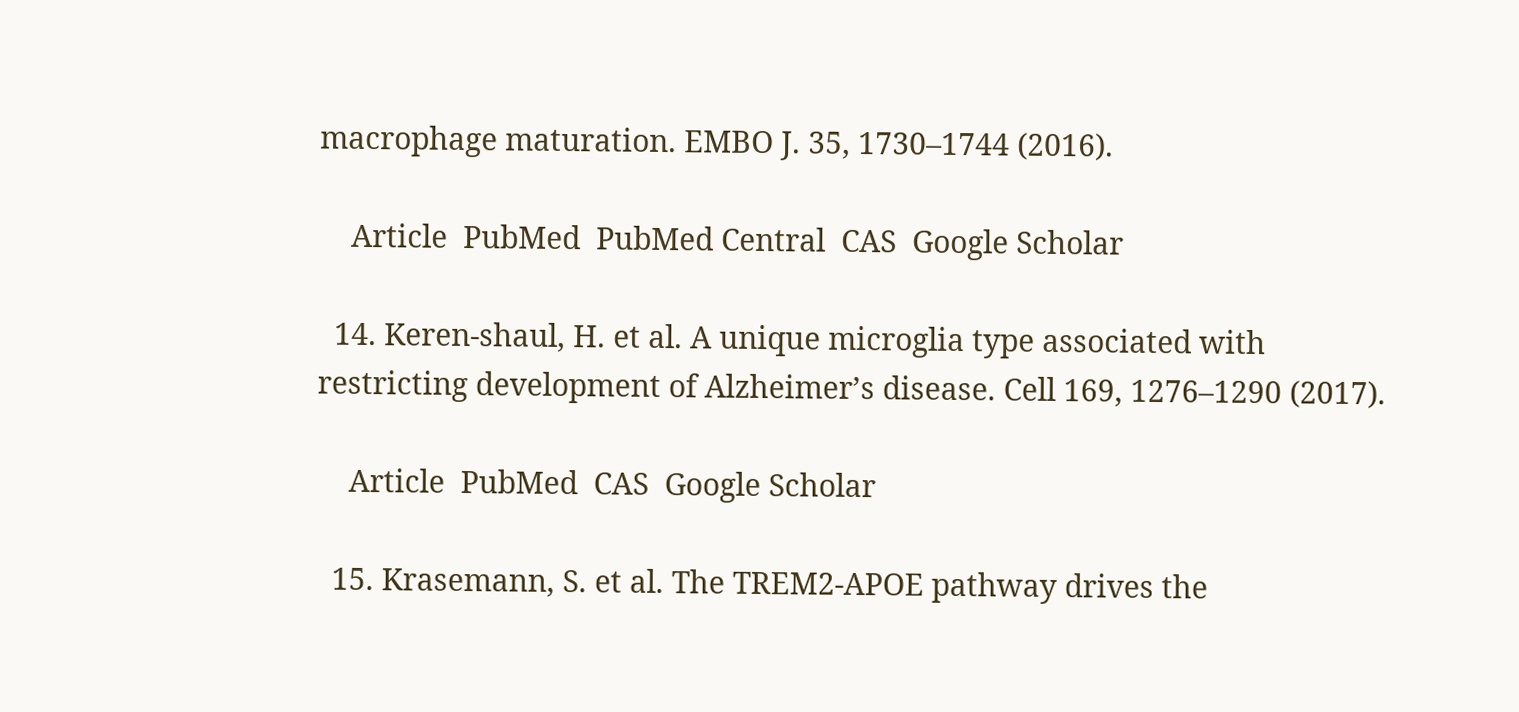macrophage maturation. EMBO J. 35, 1730–1744 (2016).

    Article  PubMed  PubMed Central  CAS  Google Scholar

  14. Keren-shaul, H. et al. A unique microglia type associated with restricting development of Alzheimer’s disease. Cell 169, 1276–1290 (2017).

    Article  PubMed  CAS  Google Scholar

  15. Krasemann, S. et al. The TREM2-APOE pathway drives the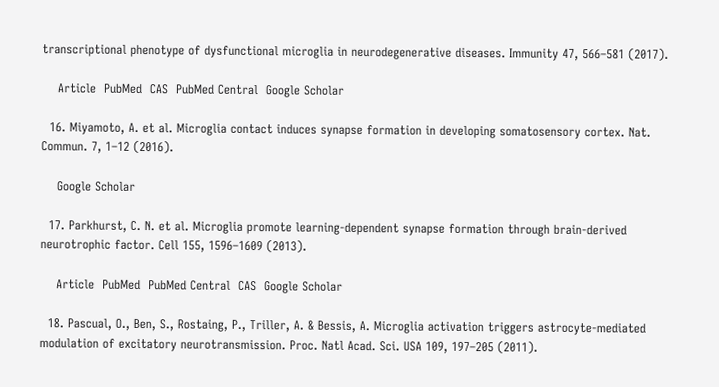transcriptional phenotype of dysfunctional microglia in neurodegenerative diseases. Immunity 47, 566–581 (2017).

    Article  PubMed  CAS  PubMed Central  Google Scholar

  16. Miyamoto, A. et al. Microglia contact induces synapse formation in developing somatosensory cortex. Nat. Commun. 7, 1–12 (2016).

    Google Scholar

  17. Parkhurst, C. N. et al. Microglia promote learning-dependent synapse formation through brain-derived neurotrophic factor. Cell 155, 1596–1609 (2013).

    Article  PubMed  PubMed Central  CAS  Google Scholar

  18. Pascual, O., Ben, S., Rostaing, P., Triller, A. & Bessis, A. Microglia activation triggers astrocyte-mediated modulation of excitatory neurotransmission. Proc. Natl Acad. Sci. USA 109, 197–205 (2011).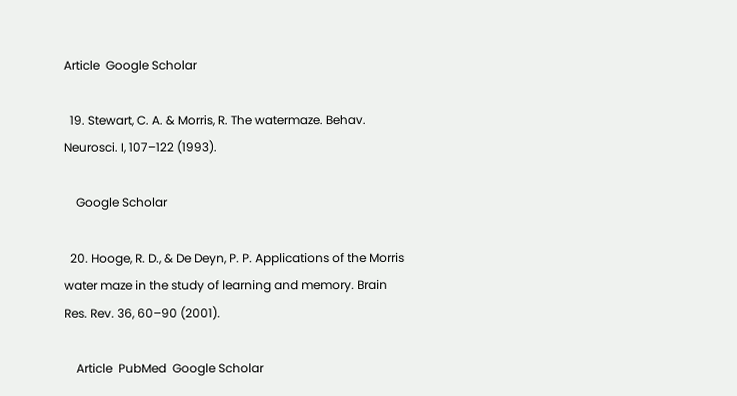Article  Google Scholar

  19. Stewart, C. A. & Morris, R. The watermaze. Behav. Neurosci. I, 107–122 (1993).

    Google Scholar

  20. Hooge, R. D., & De Deyn, P. P. Applications of the Morris water maze in the study of learning and memory. Brain Res. Rev. 36, 60–90 (2001).

    Article  PubMed  Google Scholar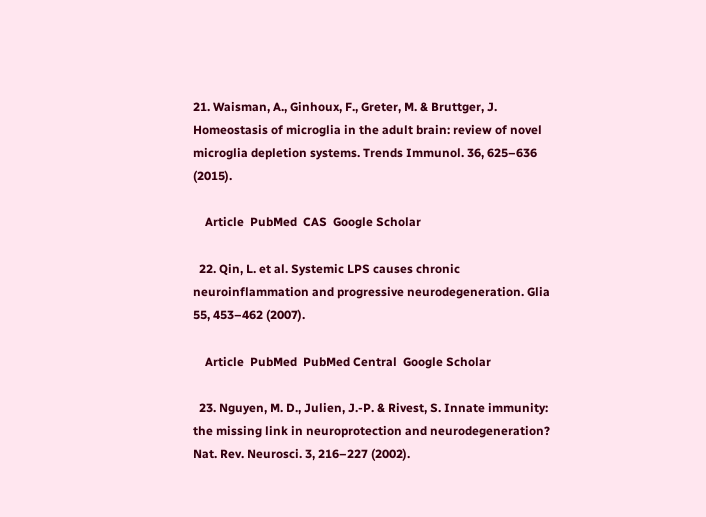21. Waisman, A., Ginhoux, F., Greter, M. & Bruttger, J. Homeostasis of microglia in the adult brain: review of novel microglia depletion systems. Trends Immunol. 36, 625–636 (2015).

    Article  PubMed  CAS  Google Scholar

  22. Qin, L. et al. Systemic LPS causes chronic neuroinflammation and progressive neurodegeneration. Glia 55, 453–462 (2007).

    Article  PubMed  PubMed Central  Google Scholar

  23. Nguyen, M. D., Julien, J.-P. & Rivest, S. Innate immunity: the missing link in neuroprotection and neurodegeneration? Nat. Rev. Neurosci. 3, 216–227 (2002).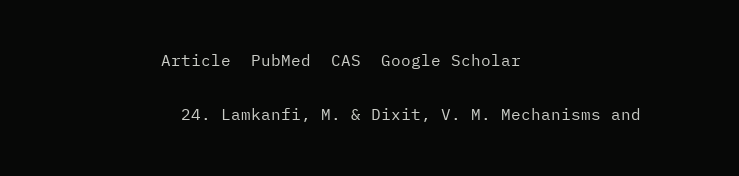Article  PubMed  CAS  Google Scholar

  24. Lamkanfi, M. & Dixit, V. M. Mechanisms and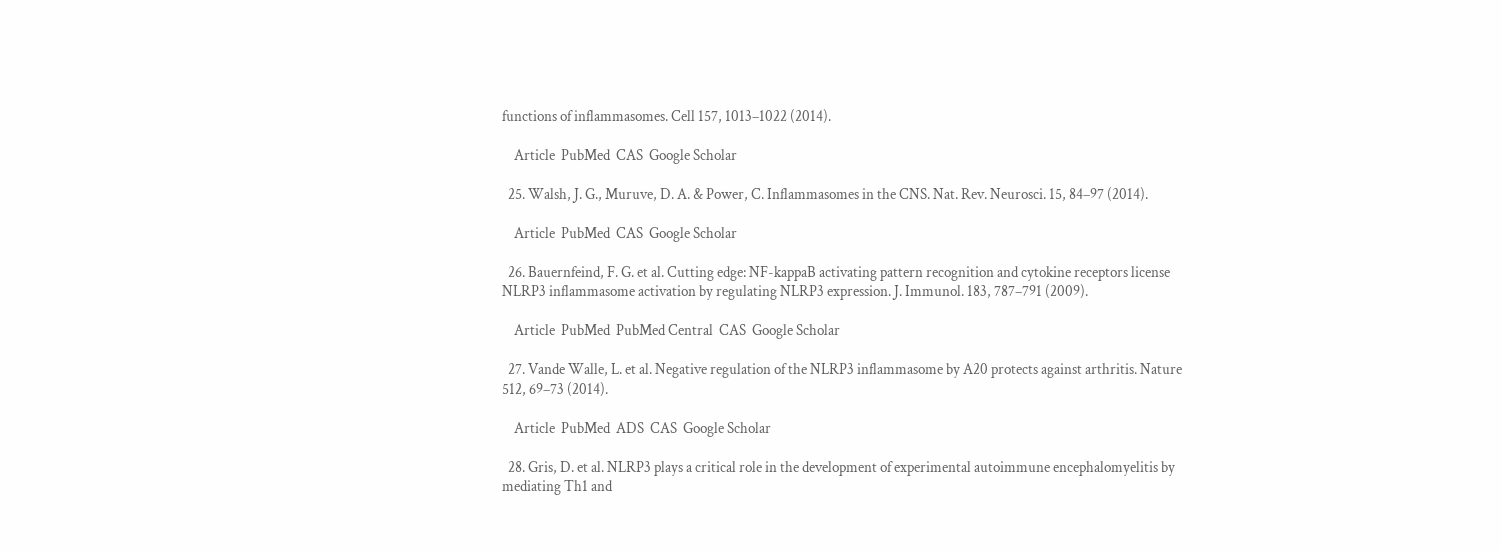functions of inflammasomes. Cell 157, 1013–1022 (2014).

    Article  PubMed  CAS  Google Scholar

  25. Walsh, J. G., Muruve, D. A. & Power, C. Inflammasomes in the CNS. Nat. Rev. Neurosci. 15, 84–97 (2014).

    Article  PubMed  CAS  Google Scholar

  26. Bauernfeind, F. G. et al. Cutting edge: NF-kappaB activating pattern recognition and cytokine receptors license NLRP3 inflammasome activation by regulating NLRP3 expression. J. Immunol. 183, 787–791 (2009).

    Article  PubMed  PubMed Central  CAS  Google Scholar

  27. Vande Walle, L. et al. Negative regulation of the NLRP3 inflammasome by A20 protects against arthritis. Nature 512, 69–73 (2014).

    Article  PubMed  ADS  CAS  Google Scholar

  28. Gris, D. et al. NLRP3 plays a critical role in the development of experimental autoimmune encephalomyelitis by mediating Th1 and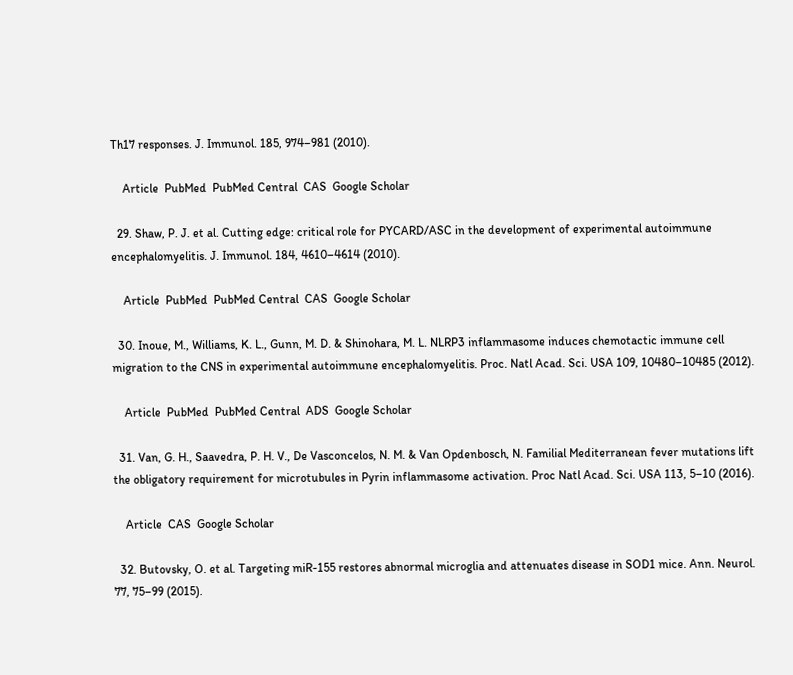Th17 responses. J. Immunol. 185, 974–981 (2010).

    Article  PubMed  PubMed Central  CAS  Google Scholar

  29. Shaw, P. J. et al. Cutting edge: critical role for PYCARD/ASC in the development of experimental autoimmune encephalomyelitis. J. Immunol. 184, 4610–4614 (2010).

    Article  PubMed  PubMed Central  CAS  Google Scholar

  30. Inoue, M., Williams, K. L., Gunn, M. D. & Shinohara, M. L. NLRP3 inflammasome induces chemotactic immune cell migration to the CNS in experimental autoimmune encephalomyelitis. Proc. Natl Acad. Sci. USA 109, 10480–10485 (2012).

    Article  PubMed  PubMed Central  ADS  Google Scholar

  31. Van, G. H., Saavedra, P. H. V., De Vasconcelos, N. M. & Van Opdenbosch, N. Familial Mediterranean fever mutations lift the obligatory requirement for microtubules in Pyrin inflammasome activation. Proc Natl Acad. Sci. USA 113, 5–10 (2016).

    Article  CAS  Google Scholar

  32. Butovsky, O. et al. Targeting miR-155 restores abnormal microglia and attenuates disease in SOD1 mice. Ann. Neurol. 77, 75–99 (2015).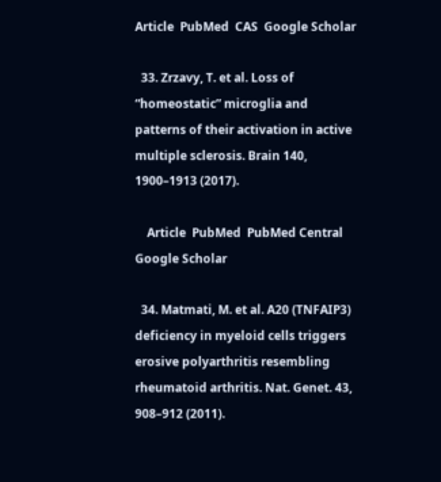Article  PubMed  CAS  Google Scholar

  33. Zrzavy, T. et al. Loss of “homeostatic” microglia and patterns of their activation in active multiple sclerosis. Brain 140, 1900–1913 (2017).

    Article  PubMed  PubMed Central  Google Scholar

  34. Matmati, M. et al. A20 (TNFAIP3) deficiency in myeloid cells triggers erosive polyarthritis resembling rheumatoid arthritis. Nat. Genet. 43, 908–912 (2011).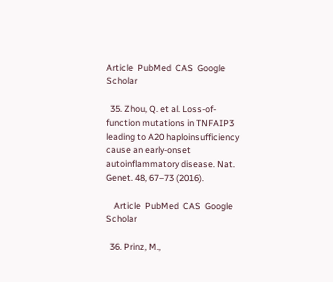Article  PubMed  CAS  Google Scholar

  35. Zhou, Q. et al. Loss-of-function mutations in TNFAIP3 leading to A20 haploinsufficiency cause an early-onset autoinflammatory disease. Nat. Genet. 48, 67–73 (2016).

    Article  PubMed  CAS  Google Scholar

  36. Prinz, M.,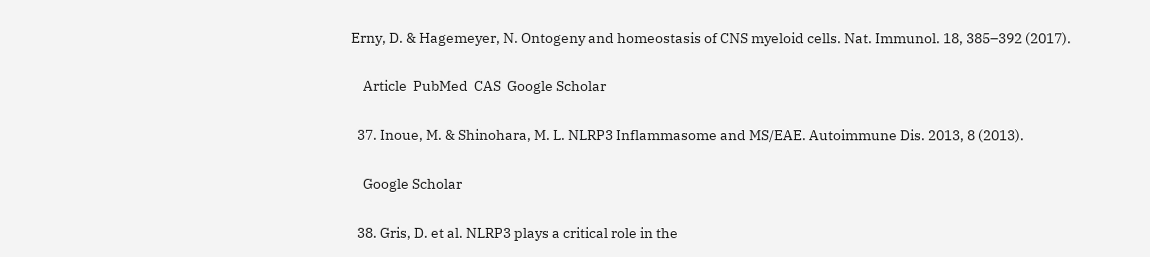Erny, D. & Hagemeyer, N. Ontogeny and homeostasis of CNS myeloid cells. Nat. Immunol. 18, 385–392 (2017).

    Article  PubMed  CAS  Google Scholar

  37. Inoue, M. & Shinohara, M. L. NLRP3 Inflammasome and MS/EAE. Autoimmune Dis. 2013, 8 (2013).

    Google Scholar

  38. Gris, D. et al. NLRP3 plays a critical role in the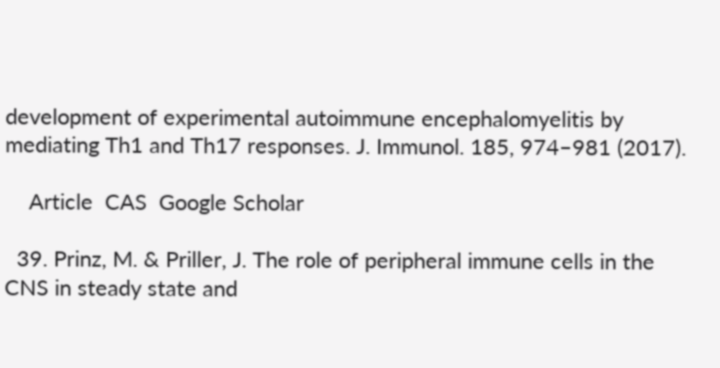development of experimental autoimmune encephalomyelitis by mediating Th1 and Th17 responses. J. Immunol. 185, 974–981 (2017).

    Article  CAS  Google Scholar

  39. Prinz, M. & Priller, J. The role of peripheral immune cells in the CNS in steady state and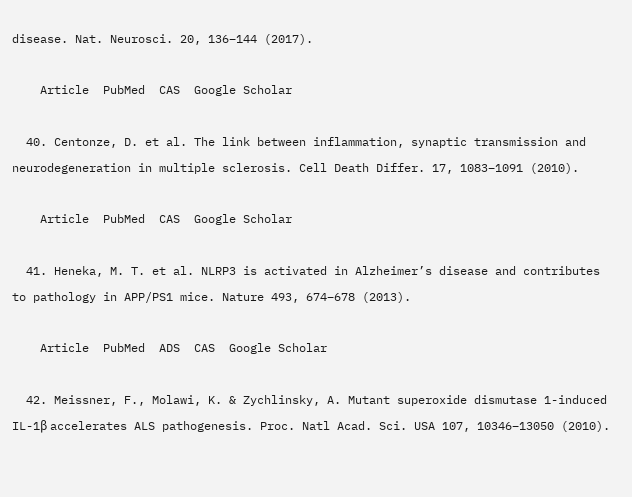disease. Nat. Neurosci. 20, 136–144 (2017).

    Article  PubMed  CAS  Google Scholar

  40. Centonze, D. et al. The link between inflammation, synaptic transmission and neurodegeneration in multiple sclerosis. Cell Death Differ. 17, 1083–1091 (2010).

    Article  PubMed  CAS  Google Scholar

  41. Heneka, M. T. et al. NLRP3 is activated in Alzheimer’s disease and contributes to pathology in APP/PS1 mice. Nature 493, 674–678 (2013).

    Article  PubMed  ADS  CAS  Google Scholar

  42. Meissner, F., Molawi, K. & Zychlinsky, A. Mutant superoxide dismutase 1-induced IL-1β accelerates ALS pathogenesis. Proc. Natl Acad. Sci. USA 107, 10346–13050 (2010).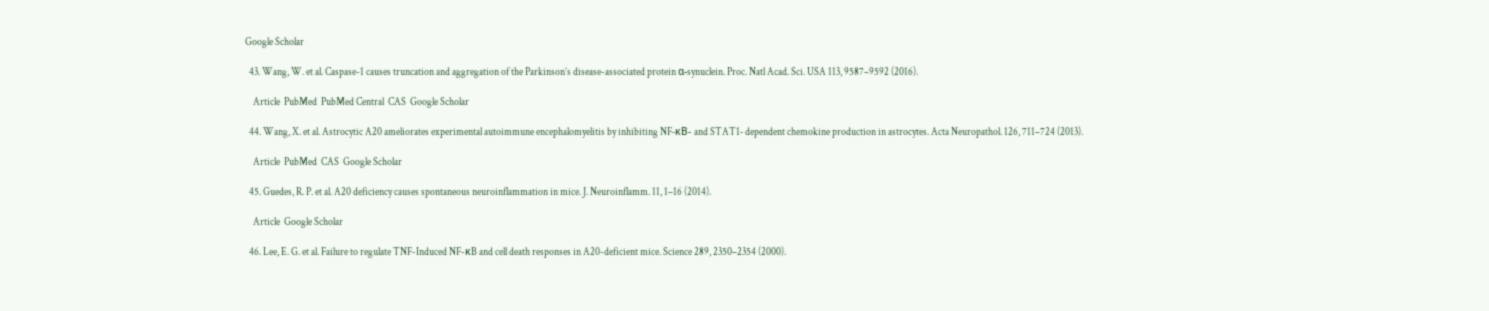Google Scholar

  43. Wang, W. et al. Caspase-1 causes truncation and aggregation of the Parkinson’s disease-associated protein α-synuclein. Proc. Natl Acad. Sci. USA 113, 9587–9592 (2016).

    Article  PubMed  PubMed Central  CAS  Google Scholar

  44. Wang, X. et al. Astrocytic A20 ameliorates experimental autoimmune encephalomyelitis by inhibiting NF‑κB‑ and STAT1‑ dependent chemokine production in astrocytes. Acta Neuropathol. 126, 711–724 (2013).

    Article  PubMed  CAS  Google Scholar

  45. Guedes, R. P. et al. A20 deficiency causes spontaneous neuroinflammation in mice. J. Neuroinflamm. 11, 1–16 (2014).

    Article  Google Scholar

  46. Lee, E. G. et al. Failure to regulate TNF-Induced NF-κB and cell death responses in A20-deficient mice. Science 289, 2350–2354 (2000).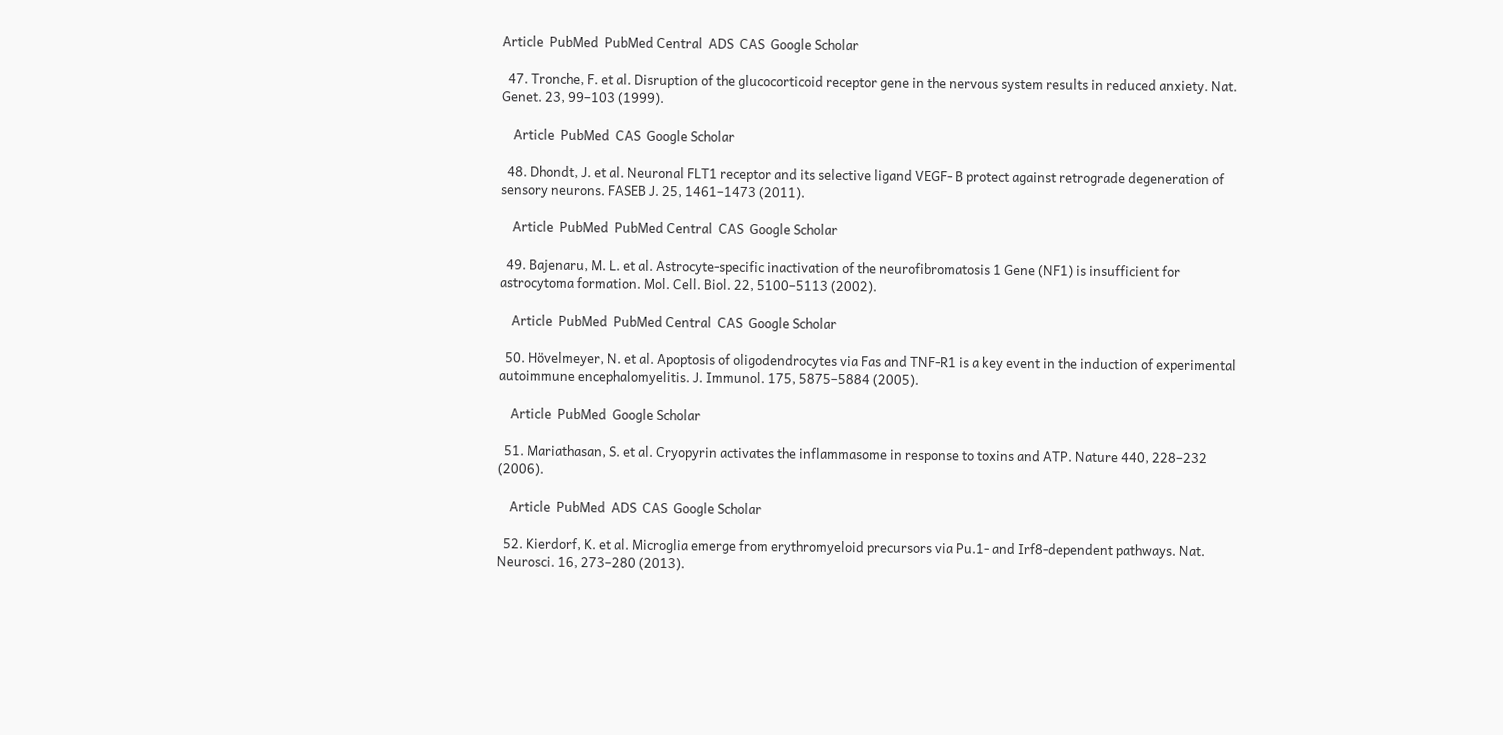Article  PubMed  PubMed Central  ADS  CAS  Google Scholar

  47. Tronche, F. et al. Disruption of the glucocorticoid receptor gene in the nervous system results in reduced anxiety. Nat. Genet. 23, 99–103 (1999).

    Article  PubMed  CAS  Google Scholar

  48. Dhondt, J. et al. Neuronal FLT1 receptor and its selective ligand VEGF- B protect against retrograde degeneration of sensory neurons. FASEB J. 25, 1461–1473 (2011).

    Article  PubMed  PubMed Central  CAS  Google Scholar

  49. Bajenaru, M. L. et al. Astrocyte-specific inactivation of the neurofibromatosis 1 Gene (NF1) is insufficient for astrocytoma formation. Mol. Cell. Biol. 22, 5100–5113 (2002).

    Article  PubMed  PubMed Central  CAS  Google Scholar

  50. Hövelmeyer, N. et al. Apoptosis of oligodendrocytes via Fas and TNF-R1 is a key event in the induction of experimental autoimmune encephalomyelitis. J. Immunol. 175, 5875–5884 (2005).

    Article  PubMed  Google Scholar

  51. Mariathasan, S. et al. Cryopyrin activates the inflammasome in response to toxins and ATP. Nature 440, 228–232 (2006).

    Article  PubMed  ADS  CAS  Google Scholar

  52. Kierdorf, K. et al. Microglia emerge from erythromyeloid precursors via Pu.1- and Irf8-dependent pathways. Nat. Neurosci. 16, 273–280 (2013).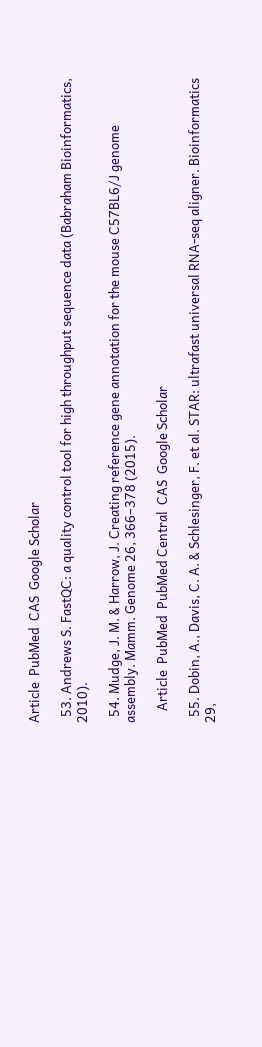Article  PubMed  CAS  Google Scholar

  53. Andrews S. FastQC: a quality control tool for high throughput sequence data (Babraham Bioinformatics, 2010).

  54. Mudge, J. M. & Harrow, J. Creating reference gene annotation for the mouse C57BL6/J genome assembly. Mamm. Genome 26, 366–378 (2015).

    Article  PubMed  PubMed Central  CAS  Google Scholar

  55. Dobin, A., Davis, C. A. & Schlesinger, F. et al. STAR: ultrafast universal RNA-seq aligner. Bioinformatics 29,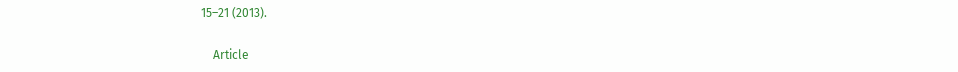15–21 (2013).

    Article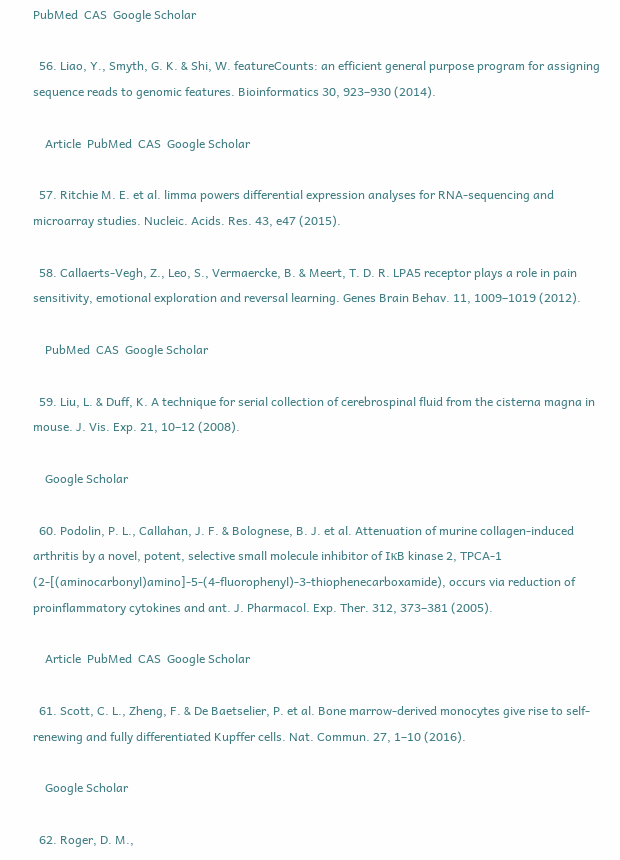PubMed  CAS  Google Scholar

  56. Liao, Y., Smyth, G. K. & Shi, W. featureCounts: an efficient general purpose program for assigning sequence reads to genomic features. Bioinformatics 30, 923–930 (2014).

    Article  PubMed  CAS  Google Scholar

  57. Ritchie M. E. et al. limma powers differential expression analyses for RNA-sequencing and microarray studies. Nucleic. Acids. Res. 43, e47 (2015).

  58. Callaerts-Vegh, Z., Leo, S., Vermaercke, B. & Meert, T. D. R. LPA5 receptor plays a role in pain sensitivity, emotional exploration and reversal learning. Genes Brain Behav. 11, 1009–1019 (2012).

    PubMed  CAS  Google Scholar

  59. Liu, L. & Duff, K. A technique for serial collection of cerebrospinal fluid from the cisterna magna in mouse. J. Vis. Exp. 21, 10–12 (2008).

    Google Scholar

  60. Podolin, P. L., Callahan, J. F. & Bolognese, B. J. et al. Attenuation of murine collagen-induced arthritis by a novel, potent, selective small molecule inhibitor of IκB kinase 2, TPCA-1 (2-[(aminocarbonyl)amino]-5-(4-fluorophenyl)-3-thiophenecarboxamide), occurs via reduction of proinflammatory cytokines and ant. J. Pharmacol. Exp. Ther. 312, 373–381 (2005).

    Article  PubMed  CAS  Google Scholar

  61. Scott, C. L., Zheng, F. & De Baetselier, P. et al. Bone marrow-derived monocytes give rise to self-renewing and fully differentiated Kupffer cells. Nat. Commun. 27, 1–10 (2016).

    Google Scholar

  62. Roger, D. M.,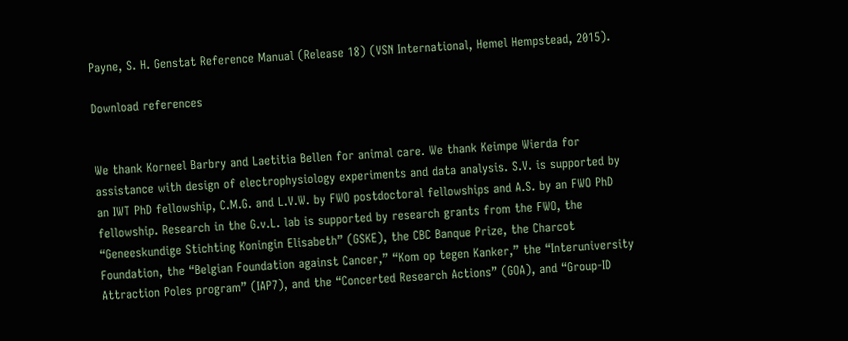Payne, S. H. Genstat Reference Manual (Release 18) (VSN International, Hemel Hempstead, 2015).

Download references


We thank Korneel Barbry and Laetitia Bellen for animal care. We thank Keimpe Wierda for assistance with design of electrophysiology experiments and data analysis. S.V. is supported by an IWT PhD fellowship, C.M.G. and L.V.W. by FWO postdoctoral fellowships and A.S. by an FWO PhD fellowship. Research in the G.v.L. lab is supported by research grants from the FWO, the “Geneeskundige Stichting Koningin Elisabeth” (GSKE), the CBC Banque Prize, the Charcot Foundation, the “Belgian Foundation against Cancer,” “Kom op tegen Kanker,” the “Interuniversity Attraction Poles program” (IAP7), and the “Concerted Research Actions” (GOA), and “Group-ID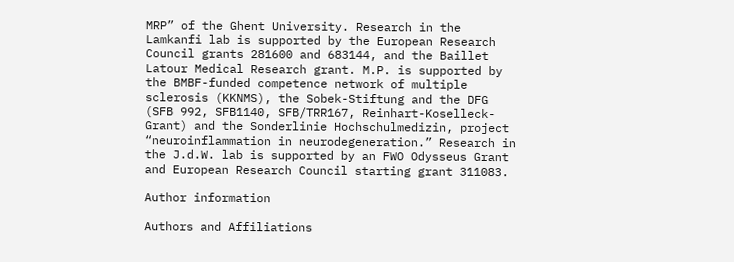MRP” of the Ghent University. Research in the Lamkanfi lab is supported by the European Research Council grants 281600 and 683144, and the Baillet Latour Medical Research grant. M.P. is supported by the BMBF-funded competence network of multiple sclerosis (KKNMS), the Sobek-Stiftung and the DFG (SFB 992, SFB1140, SFB/TRR167, Reinhart-Koselleck-Grant) and the Sonderlinie Hochschulmedizin, project “neuroinflammation in neurodegeneration.” Research in the J.d.W. lab is supported by an FWO Odysseus Grant and European Research Council starting grant 311083.

Author information

Authors and Affiliations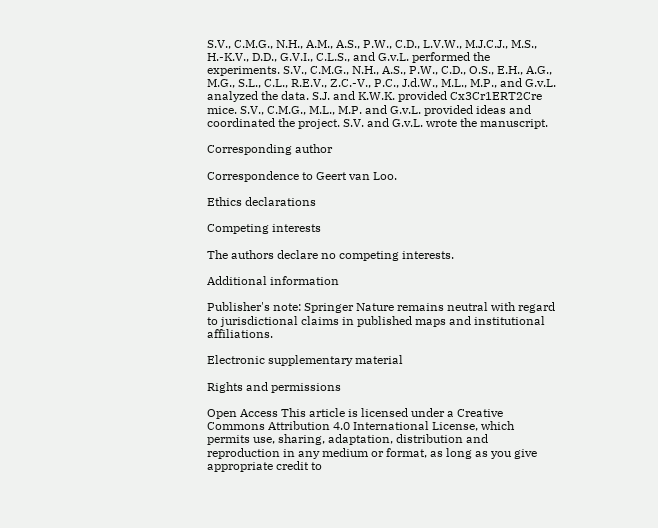S.V., C.M.G., N.H., A.M., A.S., P.W., C.D., L.V.W., M.J.C.J., M.S., H.-K.V., D.D., G.V.I., C.L.S., and G.v.L. performed the experiments. S.V., C.M.G., N.H., A.S., P.W., C.D., O.S., E.H., A.G., M.G., S.L., C.L., R.E.V., Z.C.-V., P.C., J.d.W., M.L., M.P., and G.v.L. analyzed the data. S.J. and K.W.K. provided Cx3Cr1ERT2Cre mice. S.V., C.M.G., M.L., M.P. and G.v.L. provided ideas and coordinated the project. S.V. and G.v.L. wrote the manuscript.

Corresponding author

Correspondence to Geert van Loo.

Ethics declarations

Competing interests

The authors declare no competing interests.

Additional information

Publisher's note: Springer Nature remains neutral with regard to jurisdictional claims in published maps and institutional affiliations.

Electronic supplementary material

Rights and permissions

Open Access This article is licensed under a Creative Commons Attribution 4.0 International License, which permits use, sharing, adaptation, distribution and reproduction in any medium or format, as long as you give appropriate credit to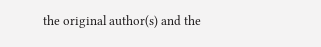the original author(s) and the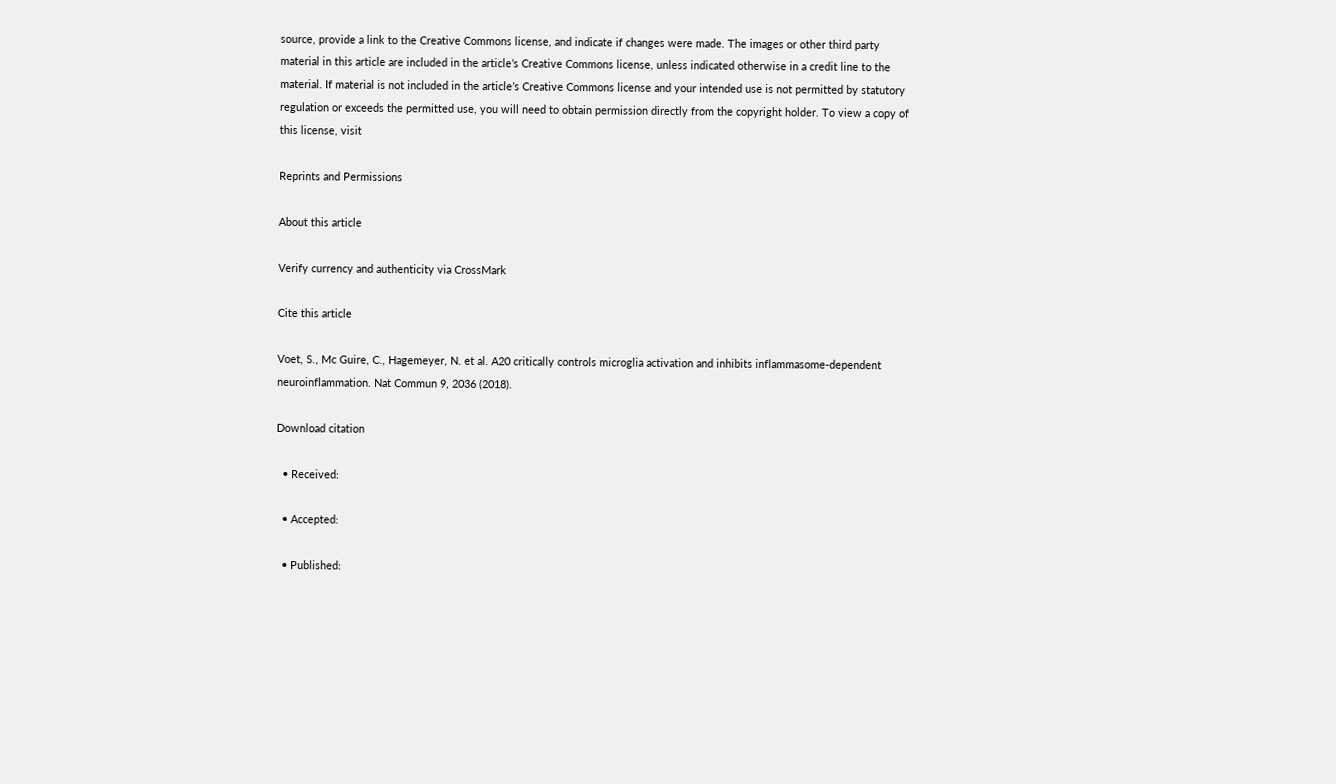source, provide a link to the Creative Commons license, and indicate if changes were made. The images or other third party material in this article are included in the article’s Creative Commons license, unless indicated otherwise in a credit line to the material. If material is not included in the article’s Creative Commons license and your intended use is not permitted by statutory regulation or exceeds the permitted use, you will need to obtain permission directly from the copyright holder. To view a copy of this license, visit

Reprints and Permissions

About this article

Verify currency and authenticity via CrossMark

Cite this article

Voet, S., Mc Guire, C., Hagemeyer, N. et al. A20 critically controls microglia activation and inhibits inflammasome-dependent neuroinflammation. Nat Commun 9, 2036 (2018).

Download citation

  • Received:

  • Accepted:

  • Published: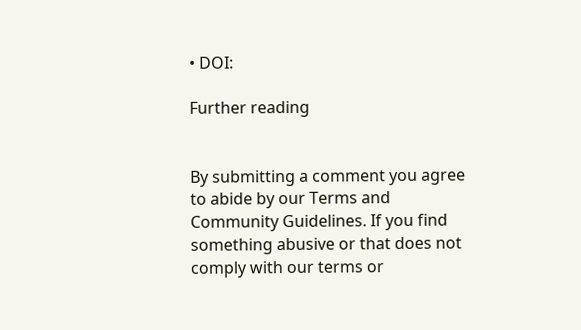• DOI:

Further reading


By submitting a comment you agree to abide by our Terms and Community Guidelines. If you find something abusive or that does not comply with our terms or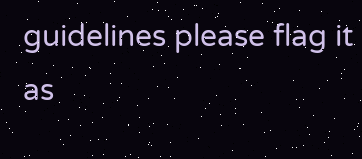guidelines please flag it as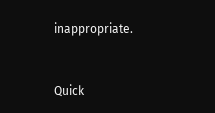inappropriate.


Quick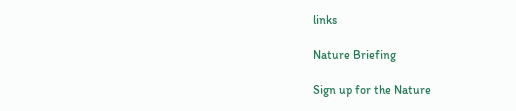links

Nature Briefing

Sign up for the Nature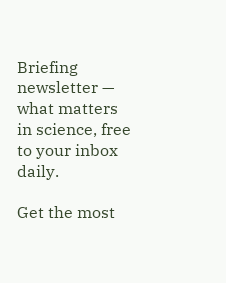Briefing newsletter — what matters in science, free to your inbox daily.

Get the most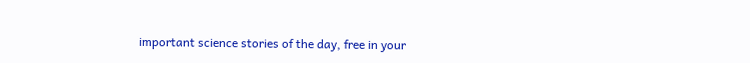important science stories of the day, free in your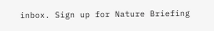inbox. Sign up for Nature Briefing